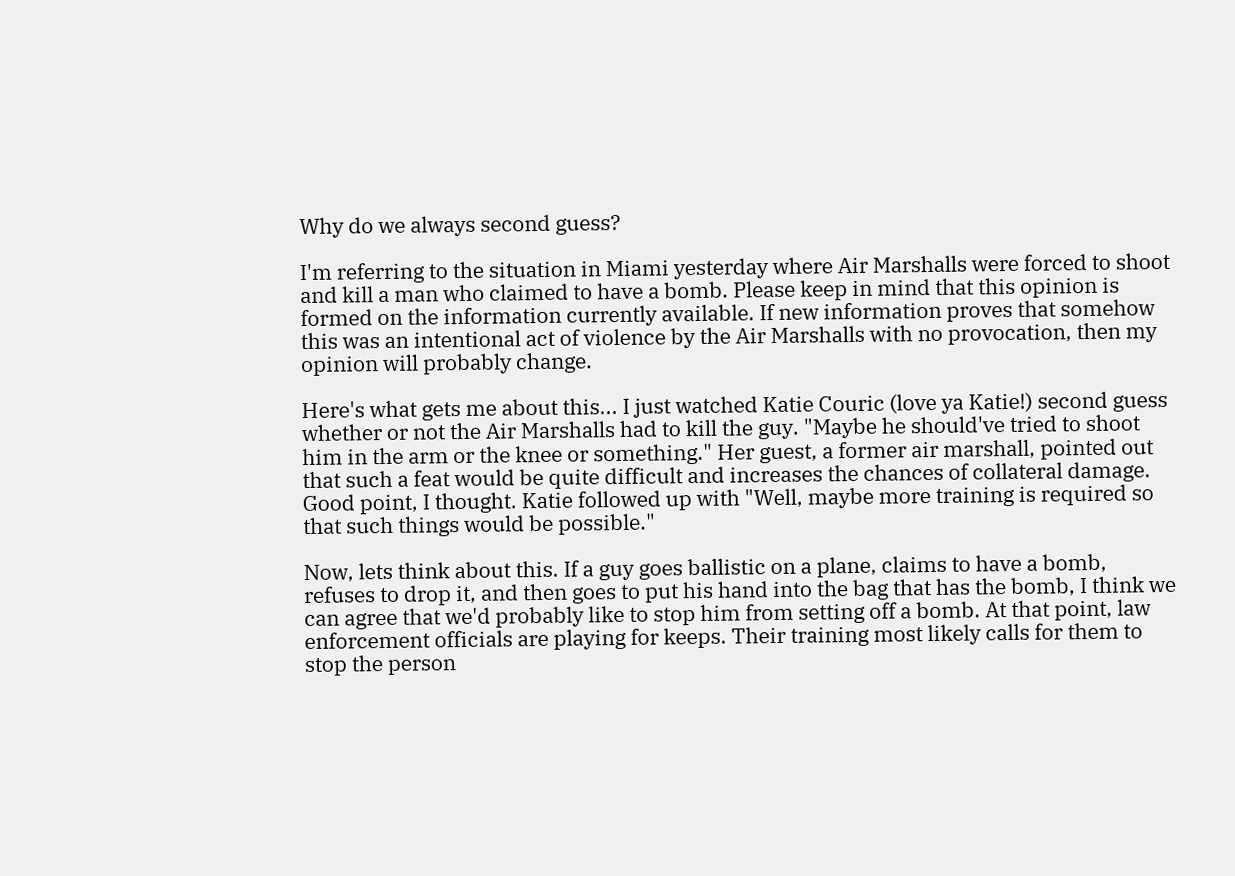Why do we always second guess?

I'm referring to the situation in Miami yesterday where Air Marshalls were forced to shoot and kill a man who claimed to have a bomb. Please keep in mind that this opinion is formed on the information currently available. If new information proves that somehow this was an intentional act of violence by the Air Marshalls with no provocation, then my opinion will probably change.

Here's what gets me about this... I just watched Katie Couric (love ya Katie!) second guess whether or not the Air Marshalls had to kill the guy. "Maybe he should've tried to shoot him in the arm or the knee or something." Her guest, a former air marshall, pointed out that such a feat would be quite difficult and increases the chances of collateral damage. Good point, I thought. Katie followed up with "Well, maybe more training is required so that such things would be possible."

Now, lets think about this. If a guy goes ballistic on a plane, claims to have a bomb, refuses to drop it, and then goes to put his hand into the bag that has the bomb, I think we can agree that we'd probably like to stop him from setting off a bomb. At that point, law enforcement officials are playing for keeps. Their training most likely calls for them to stop the person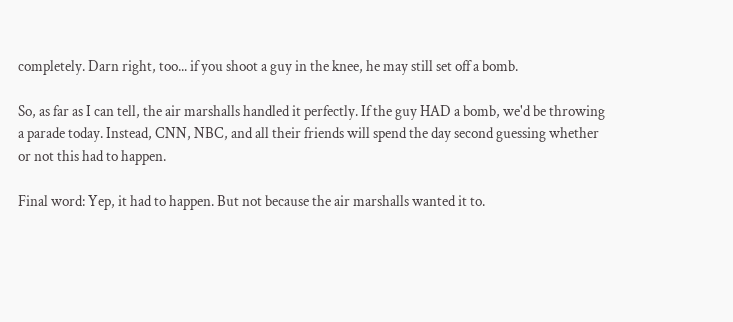completely. Darn right, too... if you shoot a guy in the knee, he may still set off a bomb.

So, as far as I can tell, the air marshalls handled it perfectly. If the guy HAD a bomb, we'd be throwing a parade today. Instead, CNN, NBC, and all their friends will spend the day second guessing whether or not this had to happen.

Final word: Yep, it had to happen. But not because the air marshalls wanted it to.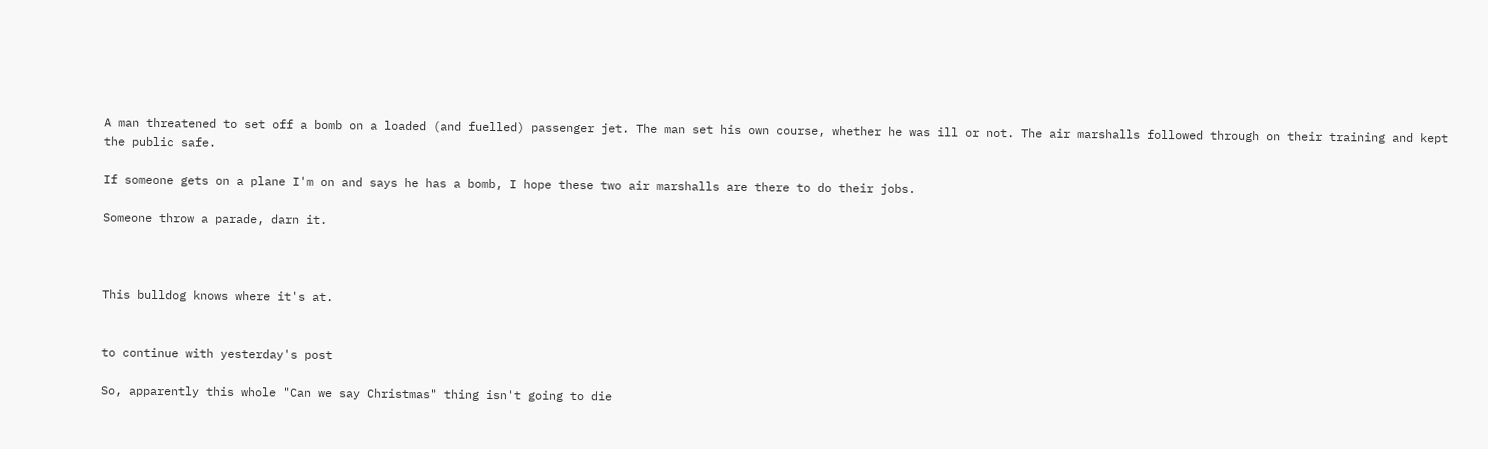A man threatened to set off a bomb on a loaded (and fuelled) passenger jet. The man set his own course, whether he was ill or not. The air marshalls followed through on their training and kept the public safe.

If someone gets on a plane I'm on and says he has a bomb, I hope these two air marshalls are there to do their jobs.

Someone throw a parade, darn it.



This bulldog knows where it's at.


to continue with yesterday's post

So, apparently this whole "Can we say Christmas" thing isn't going to die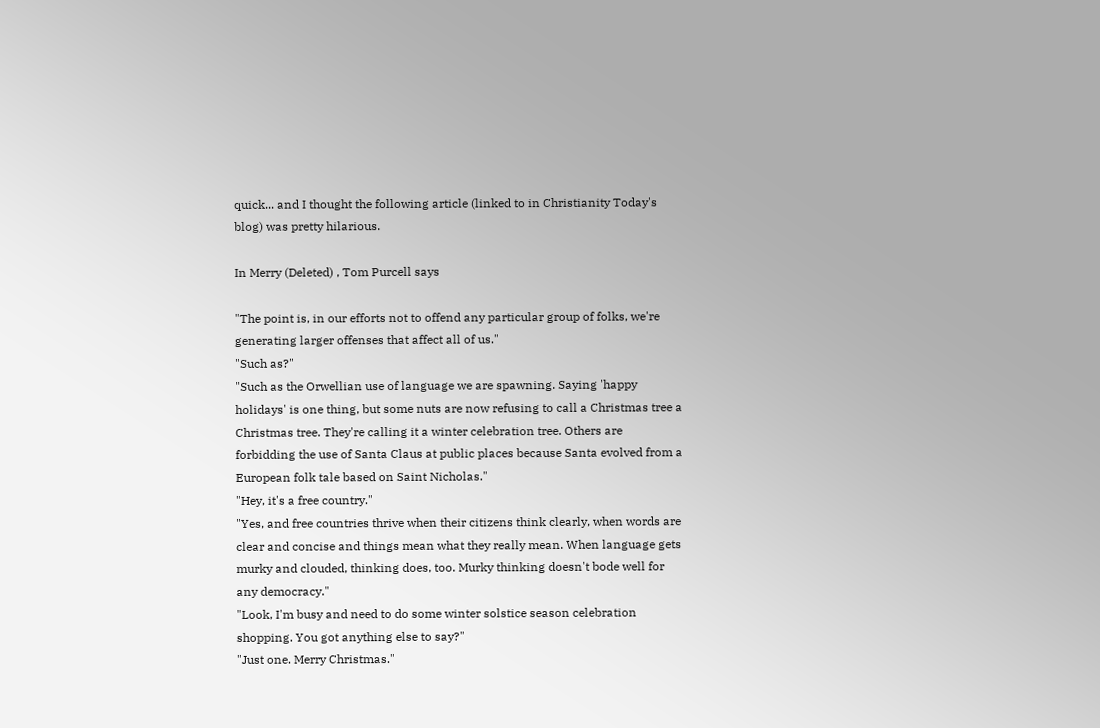quick... and I thought the following article (linked to in Christianity Today's blog) was pretty hilarious.

In Merry (Deleted) , Tom Purcell says

"The point is, in our efforts not to offend any particular group of folks, we're generating larger offenses that affect all of us."
"Such as?"
"Such as the Orwellian use of language we are spawning. Saying 'happy holidays' is one thing, but some nuts are now refusing to call a Christmas tree a Christmas tree. They're calling it a winter celebration tree. Others are forbidding the use of Santa Claus at public places because Santa evolved from a European folk tale based on Saint Nicholas."
"Hey, it's a free country."
"Yes, and free countries thrive when their citizens think clearly, when words are clear and concise and things mean what they really mean. When language gets murky and clouded, thinking does, too. Murky thinking doesn't bode well for any democracy."
"Look, I'm busy and need to do some winter solstice season celebration shopping. You got anything else to say?"
"Just one. Merry Christmas."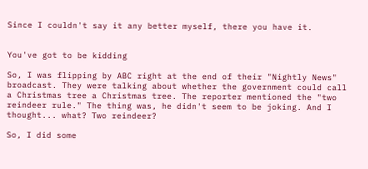Since I couldn't say it any better myself, there you have it.


You've got to be kidding

So, I was flipping by ABC right at the end of their "Nightly News" broadcast. They were talking about whether the government could call a Christmas tree a Christmas tree. The reporter mentioned the "two reindeer rule." The thing was, he didn't seem to be joking. And I thought... what? Two reindeer?

So, I did some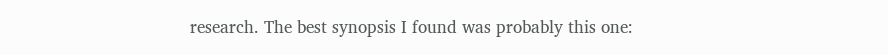research. The best synopsis I found was probably this one: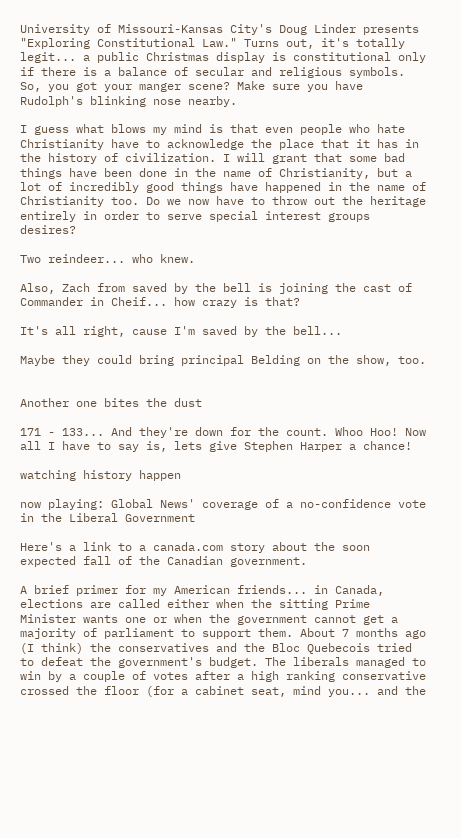University of Missouri-Kansas City's Doug Linder presents "Exploring Constitutional Law." Turns out, it's totally legit... a public Christmas display is constitutional only if there is a balance of secular and religious symbols. So, you got your manger scene? Make sure you have Rudolph's blinking nose nearby.

I guess what blows my mind is that even people who hate Christianity have to acknowledge the place that it has in the history of civilization. I will grant that some bad things have been done in the name of Christianity, but a lot of incredibly good things have happened in the name of Christianity too. Do we now have to throw out the heritage entirely in order to serve special interest groups desires?

Two reindeer... who knew.

Also, Zach from saved by the bell is joining the cast of Commander in Cheif... how crazy is that?

It's all right, cause I'm saved by the bell...

Maybe they could bring principal Belding on the show, too.


Another one bites the dust

171 - 133... And they're down for the count. Whoo Hoo! Now all I have to say is, lets give Stephen Harper a chance!

watching history happen

now playing: Global News' coverage of a no-confidence vote in the Liberal Government

Here's a link to a canada.com story about the soon expected fall of the Canadian government.

A brief primer for my American friends... in Canada, elections are called either when the sitting Prime Minister wants one or when the government cannot get a majority of parliament to support them. About 7 months ago (I think) the conservatives and the Bloc Quebecois tried to defeat the government's budget. The liberals managed to win by a couple of votes after a high ranking conservative crossed the floor (for a cabinet seat, mind you... and the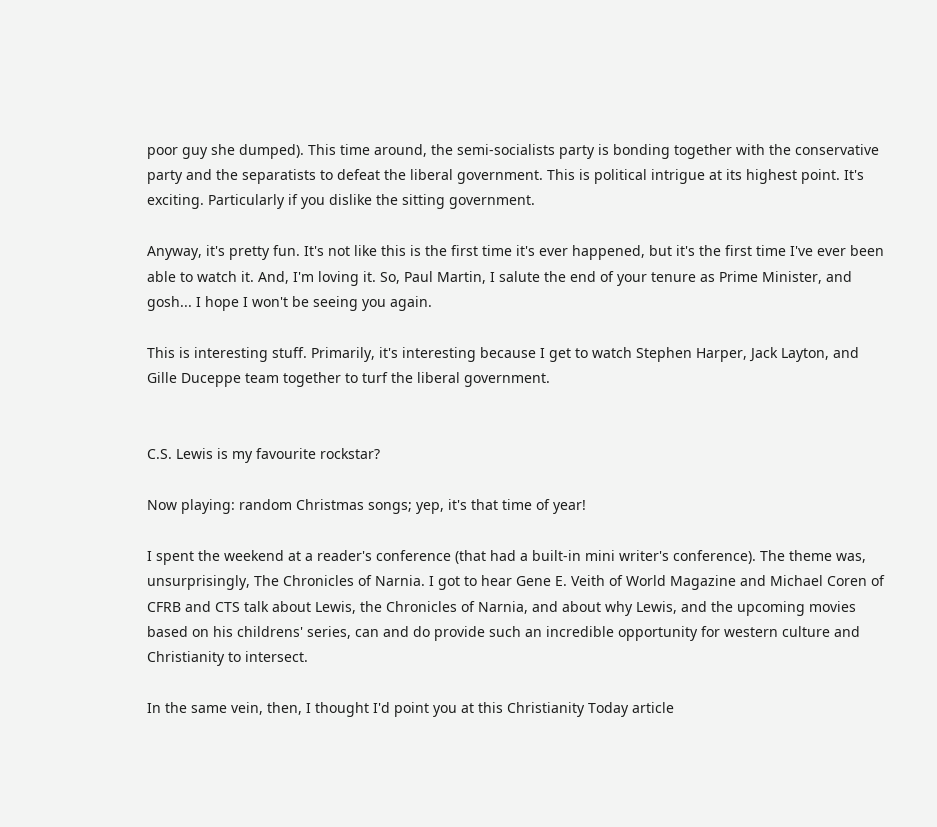poor guy she dumped). This time around, the semi-socialists party is bonding together with the conservative party and the separatists to defeat the liberal government. This is political intrigue at its highest point. It's exciting. Particularly if you dislike the sitting government.

Anyway, it's pretty fun. It's not like this is the first time it's ever happened, but it's the first time I've ever been able to watch it. And, I'm loving it. So, Paul Martin, I salute the end of your tenure as Prime Minister, and gosh... I hope I won't be seeing you again.

This is interesting stuff. Primarily, it's interesting because I get to watch Stephen Harper, Jack Layton, and Gille Duceppe team together to turf the liberal government.


C.S. Lewis is my favourite rockstar?

Now playing: random Christmas songs; yep, it's that time of year!

I spent the weekend at a reader's conference (that had a built-in mini writer's conference). The theme was, unsurprisingly, The Chronicles of Narnia. I got to hear Gene E. Veith of World Magazine and Michael Coren of CFRB and CTS talk about Lewis, the Chronicles of Narnia, and about why Lewis, and the upcoming movies based on his childrens' series, can and do provide such an incredible opportunity for western culture and Christianity to intersect.

In the same vein, then, I thought I'd point you at this Christianity Today article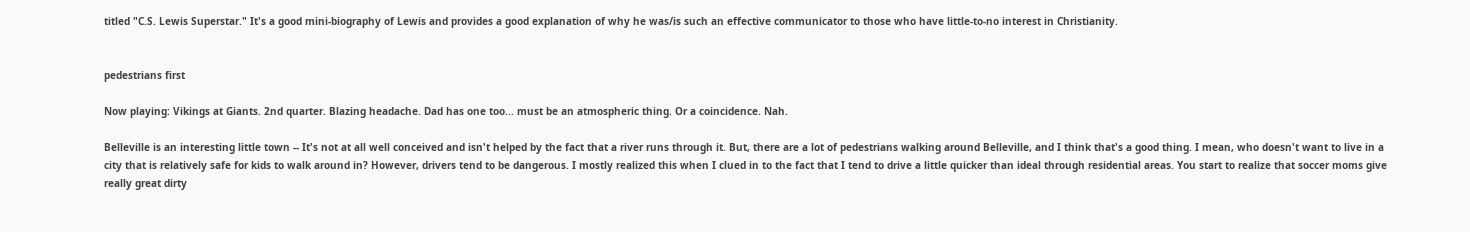titled "C.S. Lewis Superstar." It's a good mini-biography of Lewis and provides a good explanation of why he was/is such an effective communicator to those who have little-to-no interest in Christianity.


pedestrians first

Now playing: Vikings at Giants. 2nd quarter. Blazing headache. Dad has one too... must be an atmospheric thing. Or a coincidence. Nah.

Belleville is an interesting little town -- It's not at all well conceived and isn't helped by the fact that a river runs through it. But, there are a lot of pedestrians walking around Belleville, and I think that's a good thing. I mean, who doesn't want to live in a city that is relatively safe for kids to walk around in? However, drivers tend to be dangerous. I mostly realized this when I clued in to the fact that I tend to drive a little quicker than ideal through residential areas. You start to realize that soccer moms give really great dirty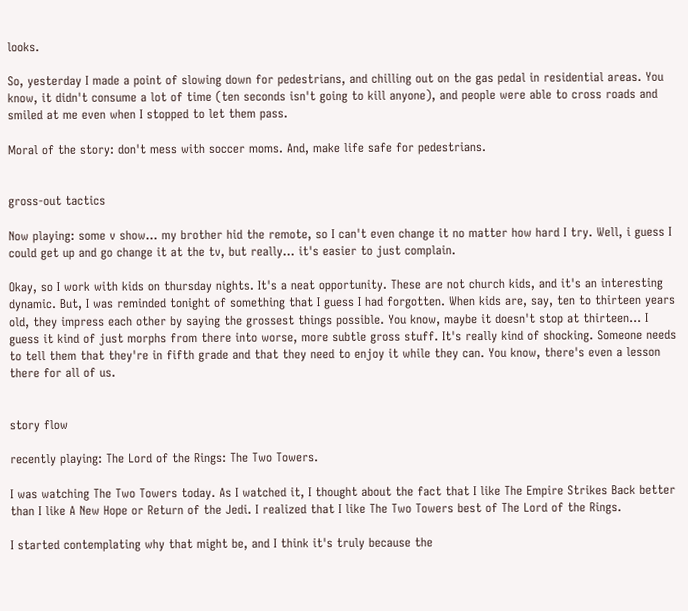looks.

So, yesterday I made a point of slowing down for pedestrians, and chilling out on the gas pedal in residential areas. You know, it didn't consume a lot of time (ten seconds isn't going to kill anyone), and people were able to cross roads and smiled at me even when I stopped to let them pass.

Moral of the story: don't mess with soccer moms. And, make life safe for pedestrians.


gross-out tactics

Now playing: some v show... my brother hid the remote, so I can't even change it no matter how hard I try. Well, i guess I could get up and go change it at the tv, but really... it's easier to just complain.

Okay, so I work with kids on thursday nights. It's a neat opportunity. These are not church kids, and it's an interesting dynamic. But, I was reminded tonight of something that I guess I had forgotten. When kids are, say, ten to thirteen years old, they impress each other by saying the grossest things possible. You know, maybe it doesn't stop at thirteen... I guess it kind of just morphs from there into worse, more subtle gross stuff. It's really kind of shocking. Someone needs to tell them that they're in fifth grade and that they need to enjoy it while they can. You know, there's even a lesson there for all of us.


story flow

recently playing: The Lord of the Rings: The Two Towers.

I was watching The Two Towers today. As I watched it, I thought about the fact that I like The Empire Strikes Back better than I like A New Hope or Return of the Jedi. I realized that I like The Two Towers best of The Lord of the Rings.

I started contemplating why that might be, and I think it's truly because the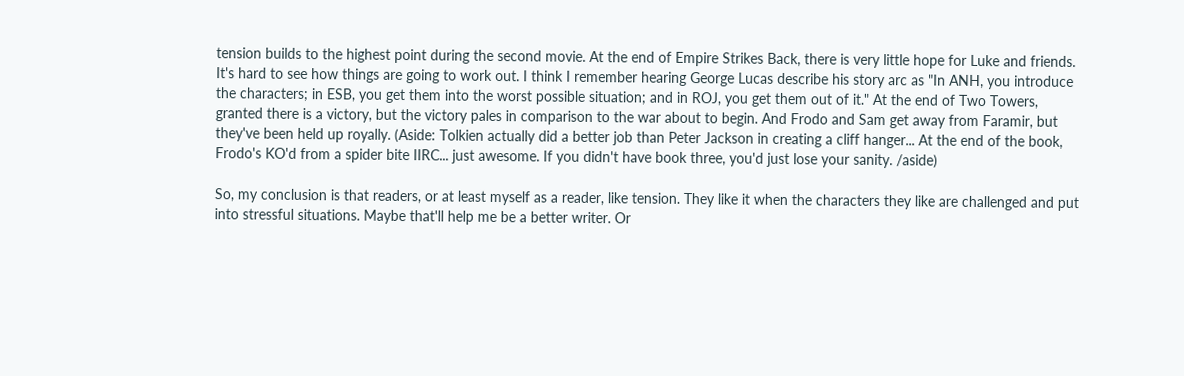tension builds to the highest point during the second movie. At the end of Empire Strikes Back, there is very little hope for Luke and friends. It's hard to see how things are going to work out. I think I remember hearing George Lucas describe his story arc as "In ANH, you introduce the characters; in ESB, you get them into the worst possible situation; and in ROJ, you get them out of it." At the end of Two Towers, granted there is a victory, but the victory pales in comparison to the war about to begin. And Frodo and Sam get away from Faramir, but they've been held up royally. (Aside: Tolkien actually did a better job than Peter Jackson in creating a cliff hanger... At the end of the book, Frodo's KO'd from a spider bite IIRC... just awesome. If you didn't have book three, you'd just lose your sanity. /aside)

So, my conclusion is that readers, or at least myself as a reader, like tension. They like it when the characters they like are challenged and put into stressful situations. Maybe that'll help me be a better writer. Or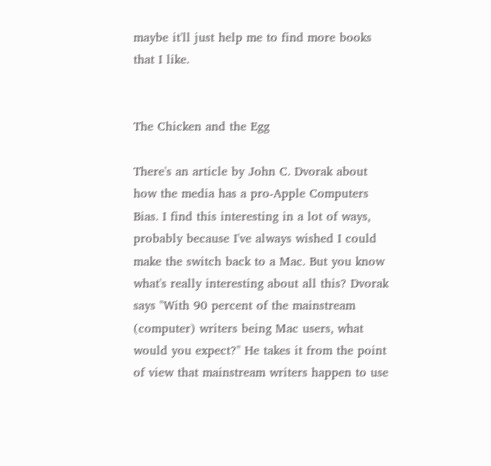maybe it'll just help me to find more books that I like.


The Chicken and the Egg

There's an article by John C. Dvorak about how the media has a pro-Apple Computers Bias. I find this interesting in a lot of ways, probably because I've always wished I could make the switch back to a Mac. But you know what's really interesting about all this? Dvorak says "With 90 percent of the mainstream (computer) writers being Mac users, what would you expect?" He takes it from the point of view that mainstream writers happen to use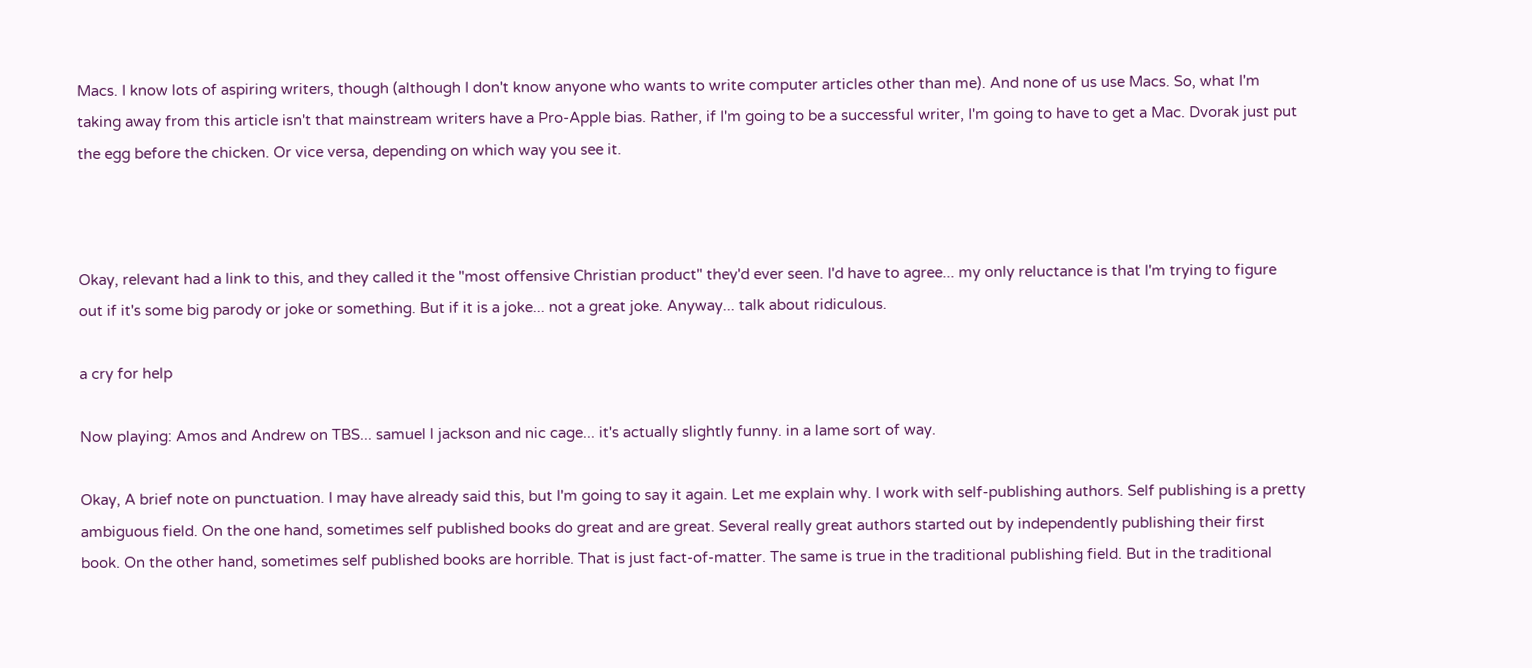Macs. I know lots of aspiring writers, though (although I don't know anyone who wants to write computer articles other than me). And none of us use Macs. So, what I'm taking away from this article isn't that mainstream writers have a Pro-Apple bias. Rather, if I'm going to be a successful writer, I'm going to have to get a Mac. Dvorak just put the egg before the chicken. Or vice versa, depending on which way you see it.



Okay, relevant had a link to this, and they called it the "most offensive Christian product" they'd ever seen. I'd have to agree... my only reluctance is that I'm trying to figure out if it's some big parody or joke or something. But if it is a joke... not a great joke. Anyway... talk about ridiculous.

a cry for help

Now playing: Amos and Andrew on TBS... samuel l jackson and nic cage... it's actually slightly funny. in a lame sort of way.

Okay, A brief note on punctuation. I may have already said this, but I'm going to say it again. Let me explain why. I work with self-publishing authors. Self publishing is a pretty ambiguous field. On the one hand, sometimes self published books do great and are great. Several really great authors started out by independently publishing their first book. On the other hand, sometimes self published books are horrible. That is just fact-of-matter. The same is true in the traditional publishing field. But in the traditional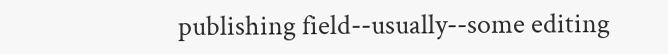publishing field--usually--some editing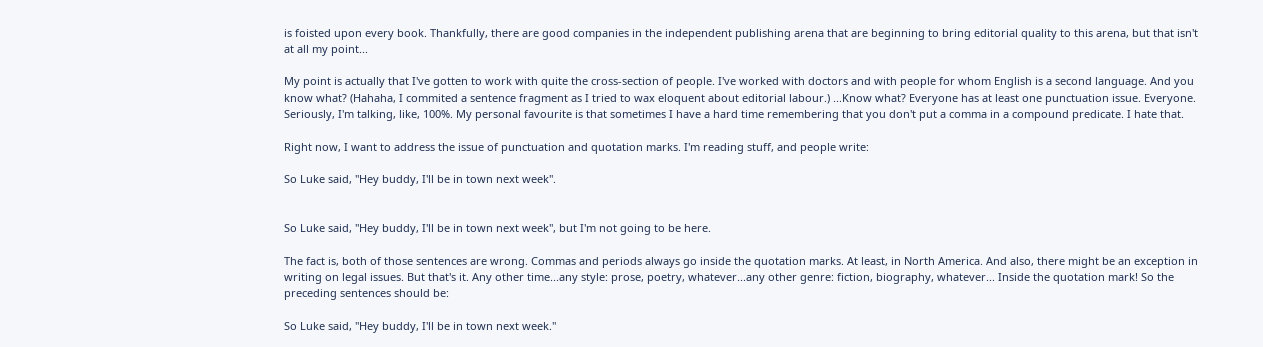is foisted upon every book. Thankfully, there are good companies in the independent publishing arena that are beginning to bring editorial quality to this arena, but that isn't at all my point...

My point is actually that I've gotten to work with quite the cross-section of people. I've worked with doctors and with people for whom English is a second language. And you know what? (Hahaha, I commited a sentence fragment as I tried to wax eloquent about editorial labour.) ...Know what? Everyone has at least one punctuation issue. Everyone. Seriously, I'm talking, like, 100%. My personal favourite is that sometimes I have a hard time remembering that you don't put a comma in a compound predicate. I hate that.

Right now, I want to address the issue of punctuation and quotation marks. I'm reading stuff, and people write:

So Luke said, "Hey buddy, I'll be in town next week".


So Luke said, "Hey buddy, I'll be in town next week", but I'm not going to be here.

The fact is, both of those sentences are wrong. Commas and periods always go inside the quotation marks. At least, in North America. And also, there might be an exception in writing on legal issues. But that's it. Any other time...any style: prose, poetry, whatever...any other genre: fiction, biography, whatever... Inside the quotation mark! So the preceding sentences should be:

So Luke said, "Hey buddy, I'll be in town next week."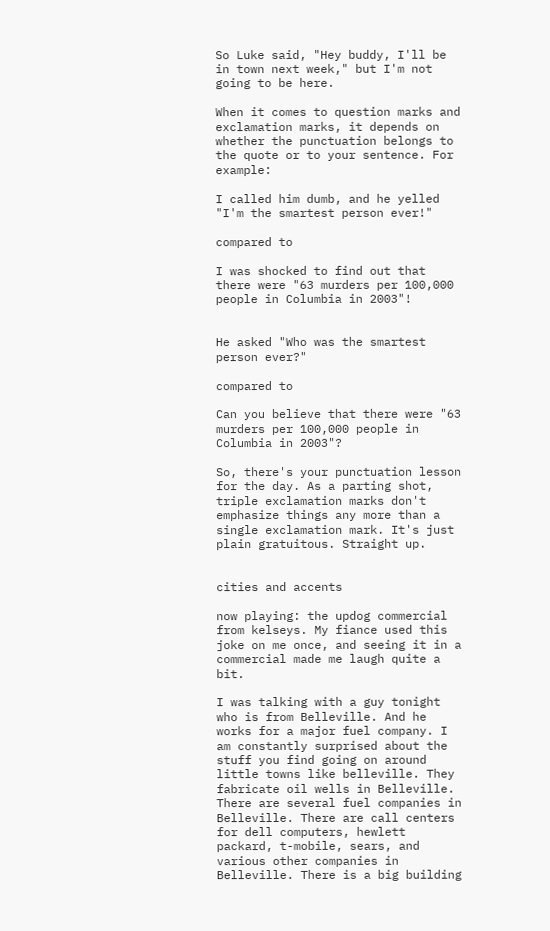So Luke said, "Hey buddy, I'll be in town next week," but I'm not going to be here.

When it comes to question marks and exclamation marks, it depends on whether the punctuation belongs to the quote or to your sentence. For example:

I called him dumb, and he yelled "I'm the smartest person ever!"

compared to

I was shocked to find out that there were "63 murders per 100,000 people in Columbia in 2003"!


He asked "Who was the smartest person ever?"

compared to

Can you believe that there were "63 murders per 100,000 people in Columbia in 2003"?

So, there's your punctuation lesson for the day. As a parting shot, triple exclamation marks don't emphasize things any more than a single exclamation mark. It's just plain gratuitous. Straight up.


cities and accents

now playing: the updog commercial from kelseys. My fiance used this joke on me once, and seeing it in a commercial made me laugh quite a bit.

I was talking with a guy tonight who is from Belleville. And he works for a major fuel company. I am constantly surprised about the stuff you find going on around little towns like belleville. They fabricate oil wells in Belleville. There are several fuel companies in Belleville. There are call centers for dell computers, hewlett packard, t-mobile, sears, and various other companies in Belleville. There is a big building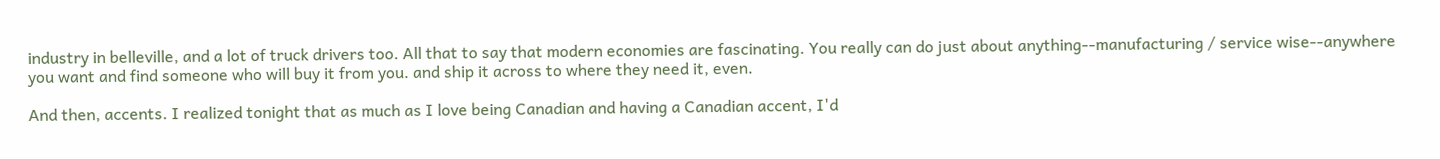industry in belleville, and a lot of truck drivers too. All that to say that modern economies are fascinating. You really can do just about anything--manufacturing / service wise--anywhere you want and find someone who will buy it from you. and ship it across to where they need it, even.

And then, accents. I realized tonight that as much as I love being Canadian and having a Canadian accent, I'd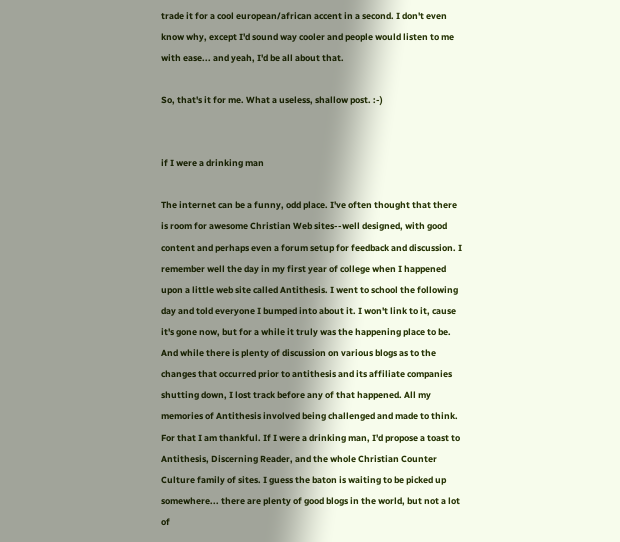trade it for a cool european/african accent in a second. I don't even know why, except I'd sound way cooler and people would listen to me with ease... and yeah, I'd be all about that.

So, that's it for me. What a useless, shallow post. :-)


if I were a drinking man

The internet can be a funny, odd place. I've often thought that there is room for awesome Christian Web sites--well designed, with good content and perhaps even a forum setup for feedback and discussion. I remember well the day in my first year of college when I happened upon a little web site called Antithesis. I went to school the following day and told everyone I bumped into about it. I won't link to it, cause it's gone now, but for a while it truly was the happening place to be. And while there is plenty of discussion on various blogs as to the changes that occurred prior to antithesis and its affiliate companies shutting down, I lost track before any of that happened. All my memories of Antithesis involved being challenged and made to think. For that I am thankful. If I were a drinking man, I'd propose a toast to Antithesis, Discerning Reader, and the whole Christian Counter Culture family of sites. I guess the baton is waiting to be picked up somewhere... there are plenty of good blogs in the world, but not a lot of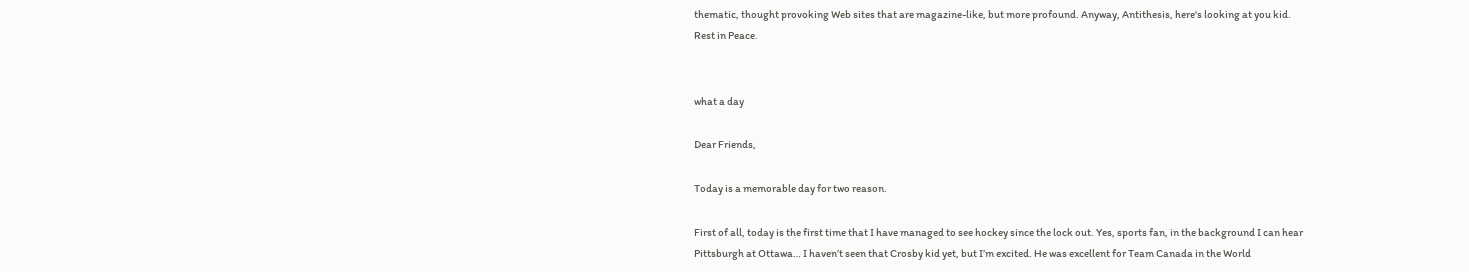thematic, thought provoking Web sites that are magazine-like, but more profound. Anyway, Antithesis, here's looking at you kid. Rest in Peace.


what a day

Dear Friends,

Today is a memorable day for two reason.

First of all, today is the first time that I have managed to see hockey since the lock out. Yes, sports fan, in the background I can hear Pittsburgh at Ottawa… I haven’t seen that Crosby kid yet, but I’m excited. He was excellent for Team Canada in the World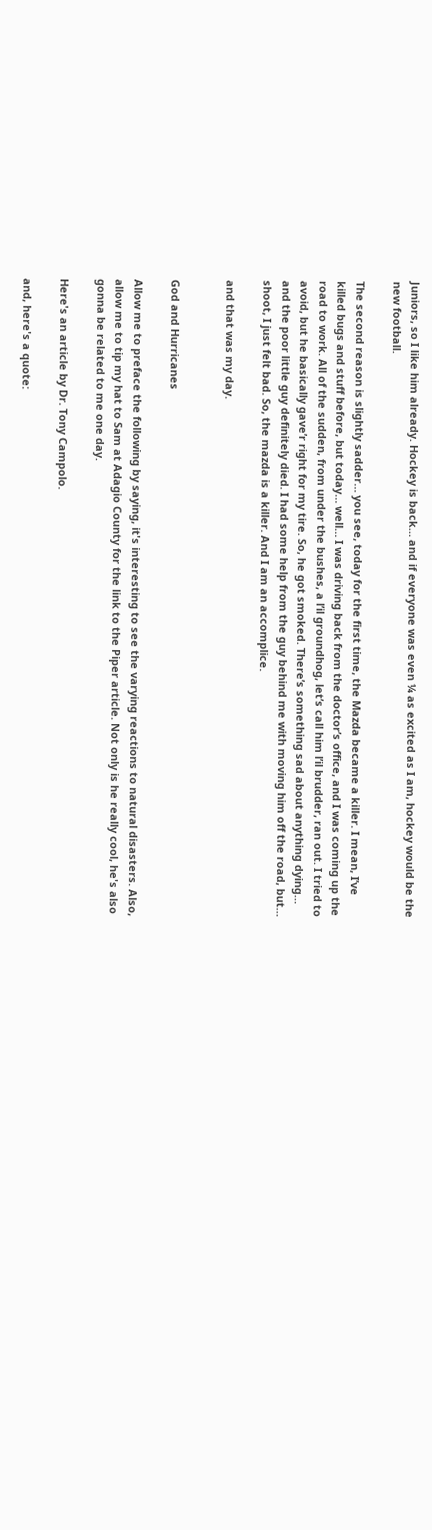Juniors, so I like him already. Hockey is back… and if everyone was even ¼ as excited as I am, hockey would be the new football.

The second reason is slightly sadder… you see, today for the first time, the Mazda became a killer. I mean, I’ve killed bugs and stuff before, but today… well… I was driving back from the doctor’s office, and I was coming up the road to work. All of the sudden, from under the bushes, a l’il groundhog, let’s call him l’il brudder, ran out. I tried to avoid, but he basically gave’r right for my tire. So, he got smoked. There’s something sad about anything dying… and the poor little guy definitely died. I had some help from the guy behind me with moving him off the road, but… shoot, I just felt bad. So, the mazda is a killer. And I am an accomplice.

and that was my day.


God and Hurricanes

Allow me to preface the following by saying, it's interesting to see the varying reactions to natural disasters. Also, allow me to tip my hat to Sam at Adagio County for the link to the Piper article. Not only is he really cool, he's also gonna be related to me one day.

Here's an article by Dr. Tony Campolo.

and, here's a quote: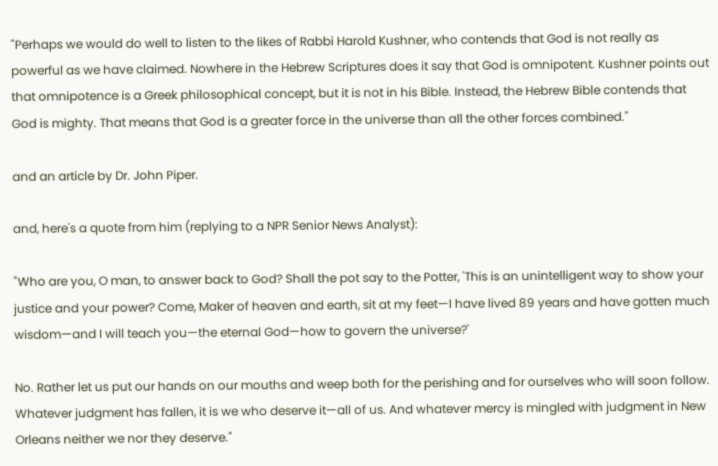"Perhaps we would do well to listen to the likes of Rabbi Harold Kushner, who contends that God is not really as powerful as we have claimed. Nowhere in the Hebrew Scriptures does it say that God is omnipotent. Kushner points out that omnipotence is a Greek philosophical concept, but it is not in his Bible. Instead, the Hebrew Bible contends that God is mighty. That means that God is a greater force in the universe than all the other forces combined."

and an article by Dr. John Piper.

and, here's a quote from him (replying to a NPR Senior News Analyst):

"Who are you, O man, to answer back to God? Shall the pot say to the Potter, 'This is an unintelligent way to show your justice and your power? Come, Maker of heaven and earth, sit at my feet—I have lived 89 years and have gotten much wisdom—and I will teach you—the eternal God—how to govern the universe?'

No. Rather let us put our hands on our mouths and weep both for the perishing and for ourselves who will soon follow. Whatever judgment has fallen, it is we who deserve it—all of us. And whatever mercy is mingled with judgment in New Orleans neither we nor they deserve."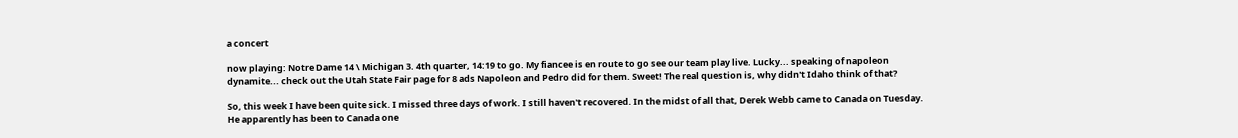a concert

now playing: Notre Dame 14 \ Michigan 3. 4th quarter, 14:19 to go. My fiancee is en route to go see our team play live. Lucky... speaking of napoleon dynamite... check out the Utah State Fair page for 8 ads Napoleon and Pedro did for them. Sweet! The real question is, why didn't Idaho think of that?

So, this week I have been quite sick. I missed three days of work. I still haven't recovered. In the midst of all that, Derek Webb came to Canada on Tuesday. He apparently has been to Canada one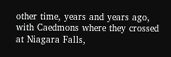other time, years and years ago, with Caedmons where they crossed at Niagara Falls,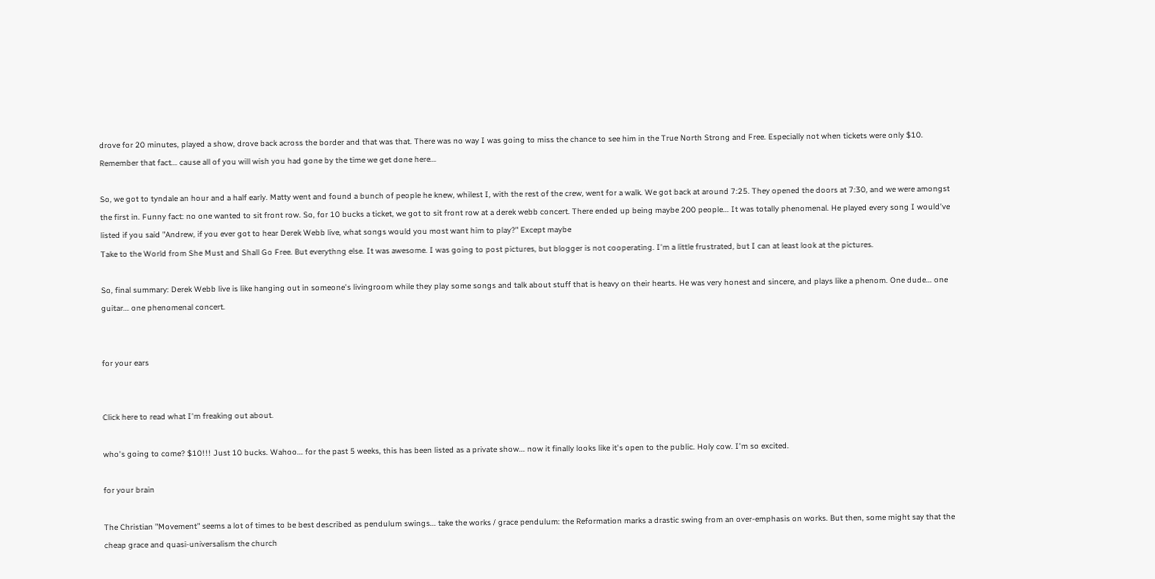drove for 20 minutes, played a show, drove back across the border and that was that. There was no way I was going to miss the chance to see him in the True North Strong and Free. Especially not when tickets were only $10. Remember that fact... cause all of you will wish you had gone by the time we get done here...

So, we got to tyndale an hour and a half early. Matty went and found a bunch of people he knew, whilest I, with the rest of the crew, went for a walk. We got back at around 7:25. They opened the doors at 7:30, and we were amongst the first in. Funny fact: no one wanted to sit front row. So, for 10 bucks a ticket, we got to sit front row at a derek webb concert. There ended up being maybe 200 people... It was totally phenomenal. He played every song I would've listed if you said "Andrew, if you ever got to hear Derek Webb live, what songs would you most want him to play?" Except maybe
Take to the World from She Must and Shall Go Free. But everythng else. It was awesome. I was going to post pictures, but blogger is not cooperating. I'm a little frustrated, but I can at least look at the pictures.

So, final summary: Derek Webb live is like hanging out in someone's livingroom while they play some songs and talk about stuff that is heavy on their hearts. He was very honest and sincere, and plays like a phenom. One dude... one guitar... one phenomenal concert.


for your ears


Click here to read what I'm freaking out about.

who's going to come? $10!!! Just 10 bucks. Wahoo... for the past 5 weeks, this has been listed as a private show... now it finally looks like it's open to the public. Holy cow. I'm so excited.

for your brain

The Christian "Movement" seems a lot of times to be best described as pendulum swings... take the works / grace pendulum: the Reformation marks a drastic swing from an over-emphasis on works. But then, some might say that the cheap grace and quasi-universalism the church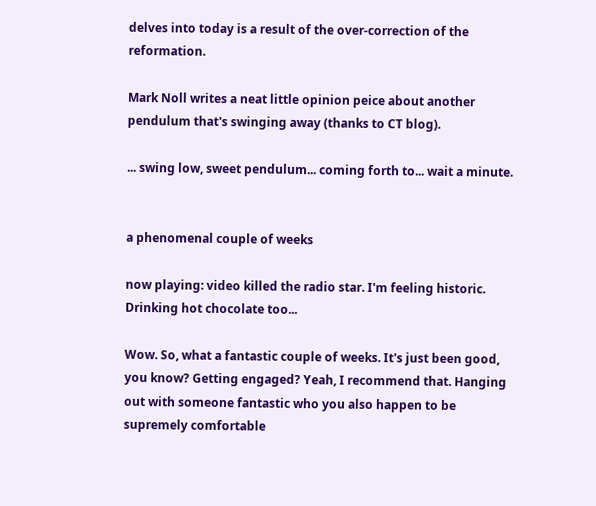delves into today is a result of the over-correction of the reformation.

Mark Noll writes a neat little opinion peice about another pendulum that's swinging away (thanks to CT blog).

... swing low, sweet pendulum... coming forth to... wait a minute.


a phenomenal couple of weeks

now playing: video killed the radio star. I'm feeling historic. Drinking hot chocolate too...

Wow. So, what a fantastic couple of weeks. It's just been good, you know? Getting engaged? Yeah, I recommend that. Hanging out with someone fantastic who you also happen to be supremely comfortable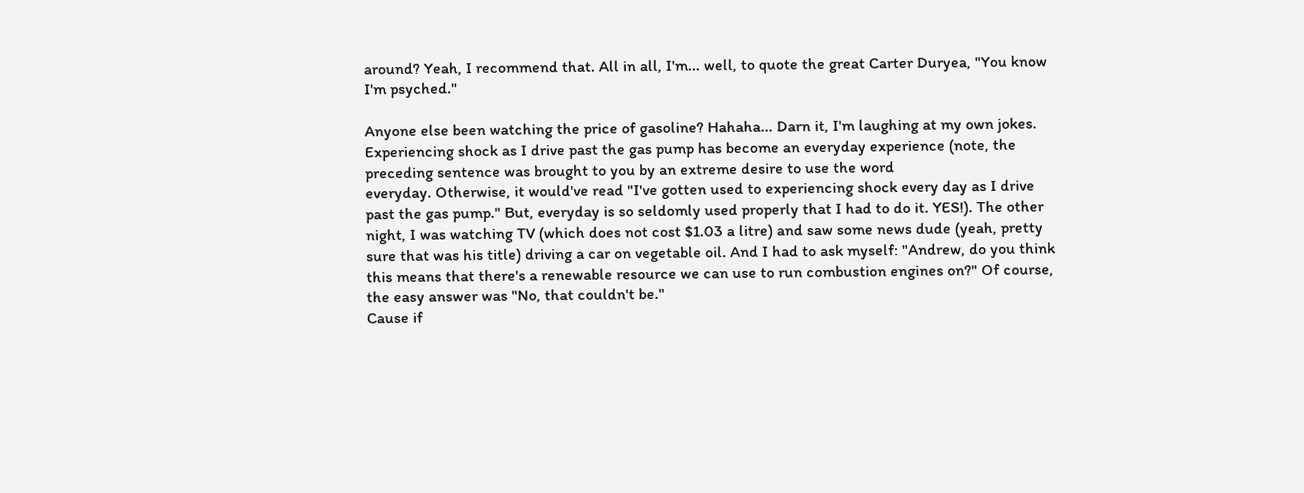around? Yeah, I recommend that. All in all, I'm... well, to quote the great Carter Duryea, "You know I'm psyched."

Anyone else been watching the price of gasoline? Hahaha... Darn it, I'm laughing at my own jokes. Experiencing shock as I drive past the gas pump has become an everyday experience (note, the preceding sentence was brought to you by an extreme desire to use the word
everyday. Otherwise, it would've read "I've gotten used to experiencing shock every day as I drive past the gas pump." But, everyday is so seldomly used properly that I had to do it. YES!). The other night, I was watching TV (which does not cost $1.03 a litre) and saw some news dude (yeah, pretty sure that was his title) driving a car on vegetable oil. And I had to ask myself: "Andrew, do you think this means that there's a renewable resource we can use to run combustion engines on?" Of course, the easy answer was "No, that couldn't be."
Cause if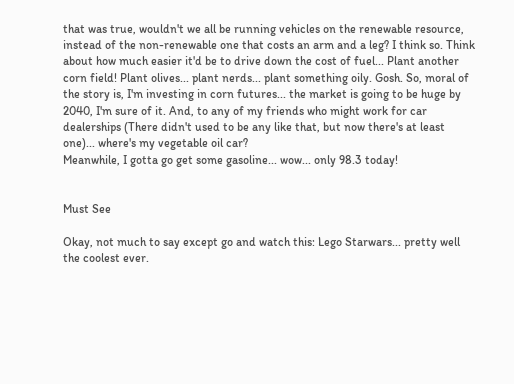that was true, wouldn't we all be running vehicles on the renewable resource, instead of the non-renewable one that costs an arm and a leg? I think so. Think about how much easier it'd be to drive down the cost of fuel... Plant another corn field! Plant olives... plant nerds... plant something oily. Gosh. So, moral of the story is, I'm investing in corn futures... the market is going to be huge by 2040, I'm sure of it. And, to any of my friends who might work for car dealerships (There didn't used to be any like that, but now there's at least one)... where's my vegetable oil car?
Meanwhile, I gotta go get some gasoline... wow... only 98.3 today!


Must See

Okay, not much to say except go and watch this: Lego Starwars... pretty well the coolest ever.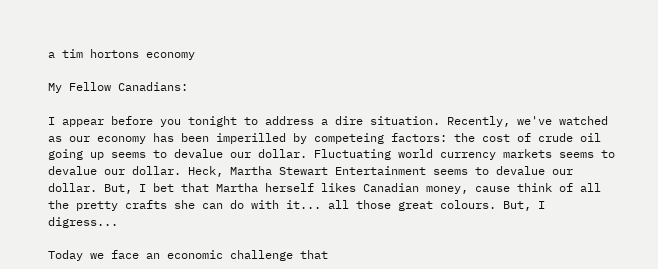a tim hortons economy

My Fellow Canadians:

I appear before you tonight to address a dire situation. Recently, we've watched as our economy has been imperilled by competeing factors: the cost of crude oil going up seems to devalue our dollar. Fluctuating world currency markets seems to devalue our dollar. Heck, Martha Stewart Entertainment seems to devalue our dollar. But, I bet that Martha herself likes Canadian money, cause think of all the pretty crafts she can do with it... all those great colours. But, I digress...

Today we face an economic challenge that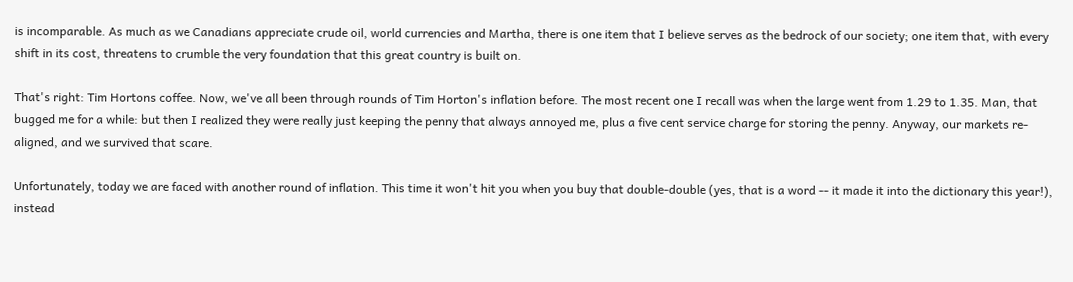is incomparable. As much as we Canadians appreciate crude oil, world currencies and Martha, there is one item that I believe serves as the bedrock of our society; one item that, with every shift in its cost, threatens to crumble the very foundation that this great country is built on.

That's right: Tim Hortons coffee. Now, we've all been through rounds of Tim Horton's inflation before. The most recent one I recall was when the large went from 1.29 to 1.35. Man, that bugged me for a while: but then I realized they were really just keeping the penny that always annoyed me, plus a five cent service charge for storing the penny. Anyway, our markets re-aligned, and we survived that scare.

Unfortunately, today we are faced with another round of inflation. This time it won't hit you when you buy that double-double (yes, that is a word -- it made it into the dictionary this year!), instead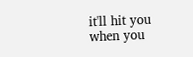it'll hit you when you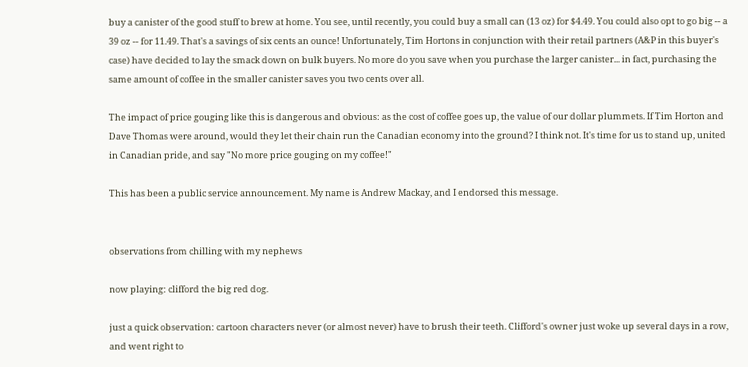buy a canister of the good stuff to brew at home. You see, until recently, you could buy a small can (13 oz) for $4.49. You could also opt to go big -- a 39 oz -- for 11.49. That's a savings of six cents an ounce! Unfortunately, Tim Hortons in conjunction with their retail partners (A&P in this buyer's case) have decided to lay the smack down on bulk buyers. No more do you save when you purchase the larger canister... in fact, purchasing the same amount of coffee in the smaller canister saves you two cents over all.

The impact of price gouging like this is dangerous and obvious: as the cost of coffee goes up, the value of our dollar plummets. If Tim Horton and Dave Thomas were around, would they let their chain run the Canadian economy into the ground? I think not. It's time for us to stand up, united in Canadian pride, and say "No more price gouging on my coffee!"

This has been a public service announcement. My name is Andrew Mackay, and I endorsed this message.


observations from chilling with my nephews

now playing: clifford the big red dog.

just a quick observation: cartoon characters never (or almost never) have to brush their teeth. Clifford's owner just woke up several days in a row, and went right to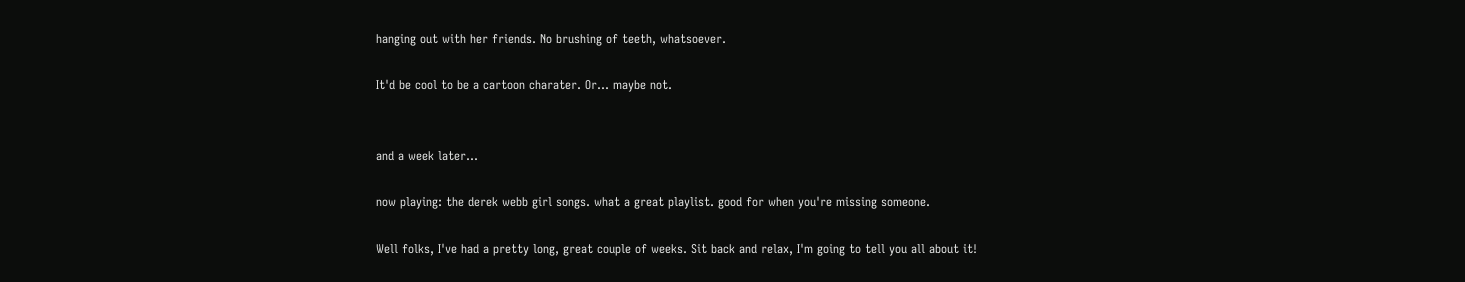hanging out with her friends. No brushing of teeth, whatsoever.

It'd be cool to be a cartoon charater. Or... maybe not.


and a week later...

now playing: the derek webb girl songs. what a great playlist. good for when you're missing someone.

Well folks, I've had a pretty long, great couple of weeks. Sit back and relax, I'm going to tell you all about it!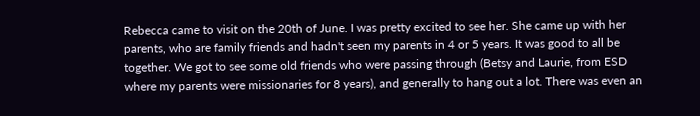Rebecca came to visit on the 20th of June. I was pretty excited to see her. She came up with her parents, who are family friends and hadn't seen my parents in 4 or 5 years. It was good to all be together. We got to see some old friends who were passing through (Betsy and Laurie, from ESD where my parents were missionaries for 8 years), and generally to hang out a lot. There was even an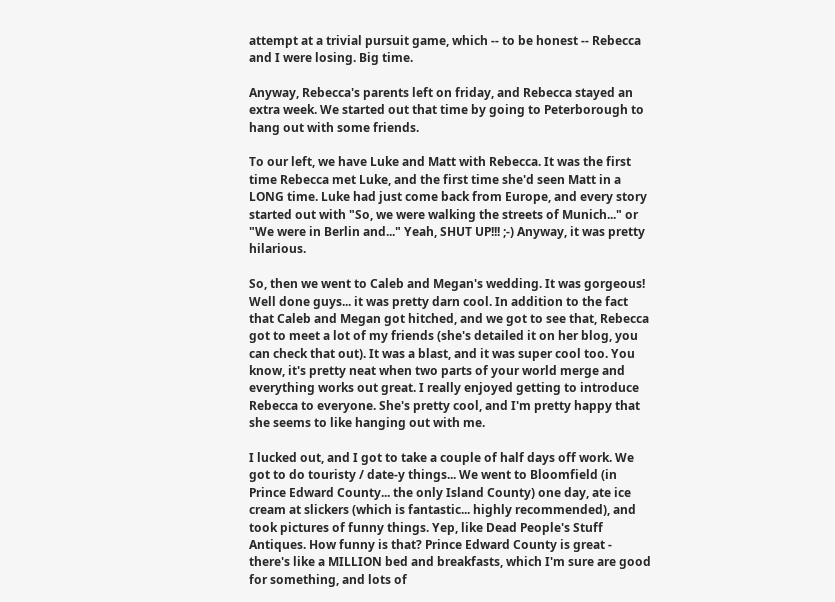attempt at a trivial pursuit game, which -- to be honest -- Rebecca and I were losing. Big time.

Anyway, Rebecca's parents left on friday, and Rebecca stayed an extra week. We started out that time by going to Peterborough to hang out with some friends.

To our left, we have Luke and Matt with Rebecca. It was the first time Rebecca met Luke, and the first time she'd seen Matt in a LONG time. Luke had just come back from Europe, and every story started out with "So, we were walking the streets of Munich..." or "We were in Berlin and..." Yeah, SHUT UP!!! ;-) Anyway, it was pretty hilarious.

So, then we went to Caleb and Megan's wedding. It was gorgeous! Well done guys... it was pretty darn cool. In addition to the fact that Caleb and Megan got hitched, and we got to see that, Rebecca got to meet a lot of my friends (she's detailed it on her blog, you can check that out). It was a blast, and it was super cool too. You know, it's pretty neat when two parts of your world merge and everything works out great. I really enjoyed getting to introduce Rebecca to everyone. She's pretty cool, and I'm pretty happy that she seems to like hanging out with me.

I lucked out, and I got to take a couple of half days off work. We got to do touristy / date-y things... We went to Bloomfield (in Prince Edward County... the only Island County) one day, ate ice cream at slickers (which is fantastic... highly recommended), and took pictures of funny things. Yep, like Dead People's Stuff Antiques. How funny is that? Prince Edward County is great - there's like a MILLION bed and breakfasts, which I'm sure are good for something, and lots of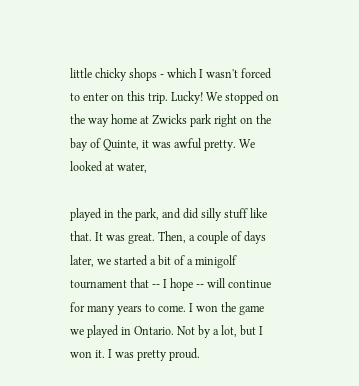little chicky shops - which I wasn't forced to enter on this trip. Lucky! We stopped on the way home at Zwicks park right on the bay of Quinte, it was awful pretty. We looked at water,

played in the park, and did silly stuff like that. It was great. Then, a couple of days later, we started a bit of a minigolf tournament that -- I hope -- will continue for many years to come. I won the game we played in Ontario. Not by a lot, but I won it. I was pretty proud.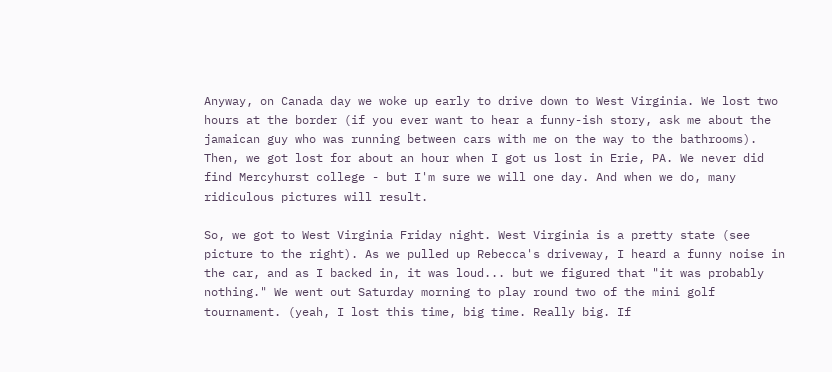Anyway, on Canada day we woke up early to drive down to West Virginia. We lost two hours at the border (if you ever want to hear a funny-ish story, ask me about the jamaican guy who was running between cars with me on the way to the bathrooms). Then, we got lost for about an hour when I got us lost in Erie, PA. We never did find Mercyhurst college - but I'm sure we will one day. And when we do, many ridiculous pictures will result.

So, we got to West Virginia Friday night. West Virginia is a pretty state (see picture to the right). As we pulled up Rebecca's driveway, I heard a funny noise in the car, and as I backed in, it was loud... but we figured that "it was probably nothing." We went out Saturday morning to play round two of the mini golf tournament. (yeah, I lost this time, big time. Really big. If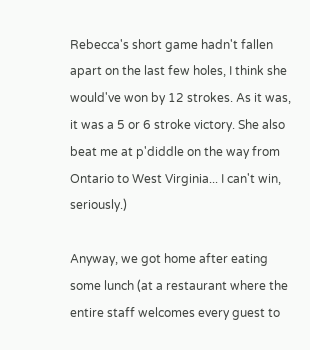Rebecca's short game hadn't fallen apart on the last few holes, I think she would've won by 12 strokes. As it was, it was a 5 or 6 stroke victory. She also beat me at p'diddle on the way from Ontario to West Virginia... I can't win, seriously.)

Anyway, we got home after eating some lunch (at a restaurant where the entire staff welcomes every guest to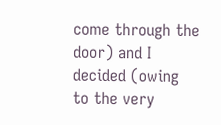come through the door) and I decided (owing to the very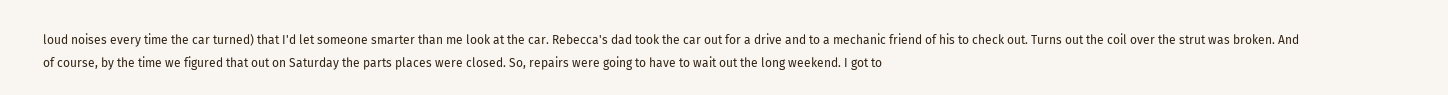loud noises every time the car turned) that I'd let someone smarter than me look at the car. Rebecca's dad took the car out for a drive and to a mechanic friend of his to check out. Turns out the coil over the strut was broken. And of course, by the time we figured that out on Saturday the parts places were closed. So, repairs were going to have to wait out the long weekend. I got to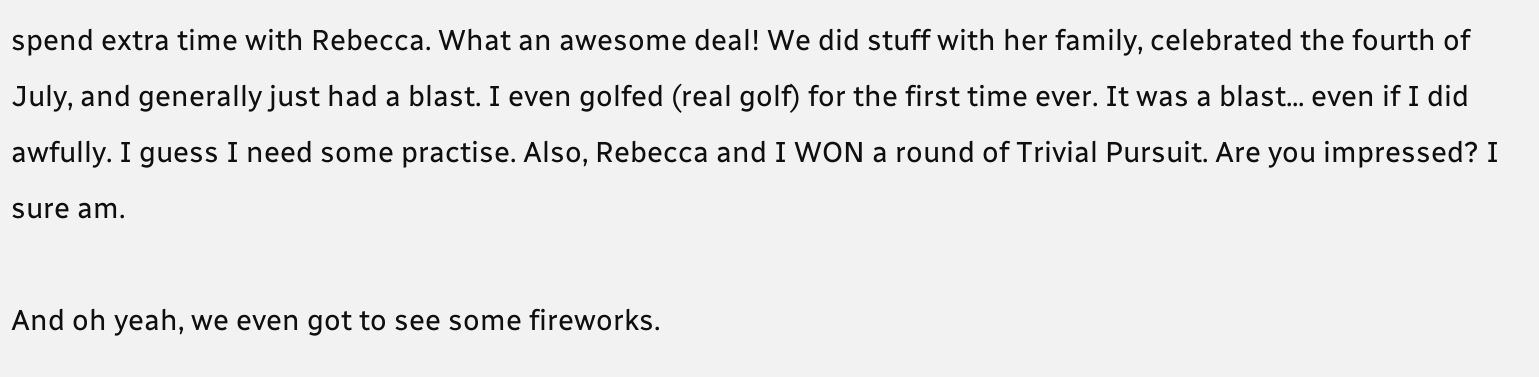spend extra time with Rebecca. What an awesome deal! We did stuff with her family, celebrated the fourth of July, and generally just had a blast. I even golfed (real golf) for the first time ever. It was a blast... even if I did awfully. I guess I need some practise. Also, Rebecca and I WON a round of Trivial Pursuit. Are you impressed? I sure am.

And oh yeah, we even got to see some fireworks.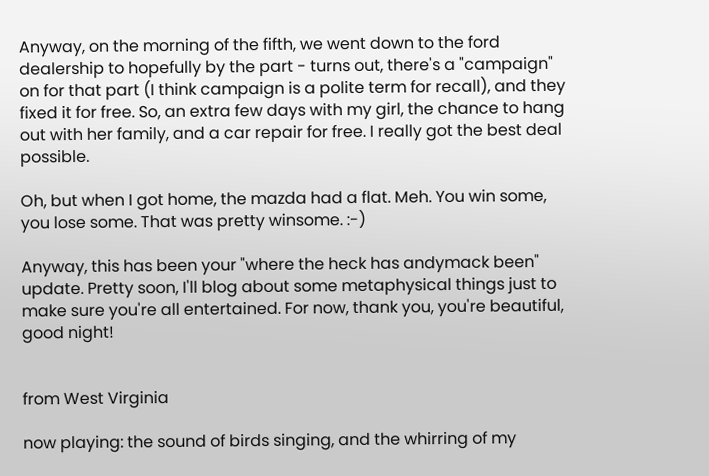Anyway, on the morning of the fifth, we went down to the ford dealership to hopefully by the part - turns out, there's a "campaign" on for that part (I think campaign is a polite term for recall), and they fixed it for free. So, an extra few days with my girl, the chance to hang out with her family, and a car repair for free. I really got the best deal possible.

Oh, but when I got home, the mazda had a flat. Meh. You win some, you lose some. That was pretty winsome. :-)

Anyway, this has been your "where the heck has andymack been" update. Pretty soon, I'll blog about some metaphysical things just to make sure you're all entertained. For now, thank you, you're beautiful, good night!


from West Virginia

now playing: the sound of birds singing, and the whirring of my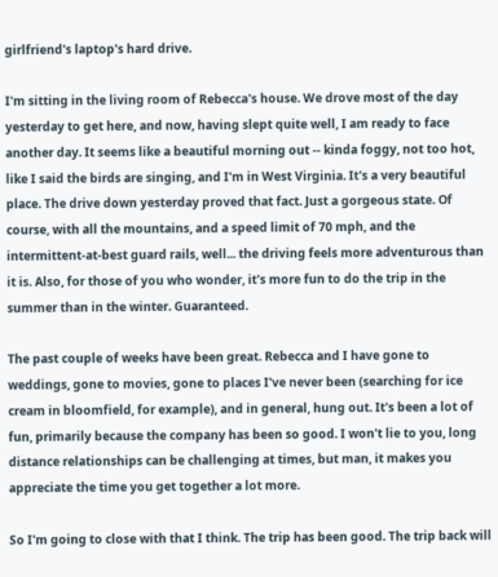girlfriend's laptop's hard drive.

I'm sitting in the living room of Rebecca's house. We drove most of the day yesterday to get here, and now, having slept quite well, I am ready to face another day. It seems like a beautiful morning out -- kinda foggy, not too hot, like I said the birds are singing, and I'm in West Virginia. It's a very beautiful place. The drive down yesterday proved that fact. Just a gorgeous state. Of course, with all the mountains, and a speed limit of 70 mph, and the intermittent-at-best guard rails, well... the driving feels more adventurous than it is. Also, for those of you who wonder, it's more fun to do the trip in the summer than in the winter. Guaranteed.

The past couple of weeks have been great. Rebecca and I have gone to weddings, gone to movies, gone to places I've never been (searching for ice cream in bloomfield, for example), and in general, hung out. It's been a lot of fun, primarily because the company has been so good. I won't lie to you, long distance relationships can be challenging at times, but man, it makes you appreciate the time you get together a lot more.

So I'm going to close with that I think. The trip has been good. The trip back will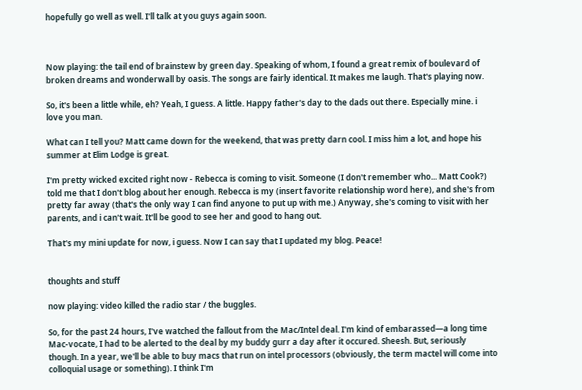hopefully go well as well. I'll talk at you guys again soon.



Now playing: the tail end of brainstew by green day. Speaking of whom, I found a great remix of boulevard of broken dreams and wonderwall by oasis. The songs are fairly identical. It makes me laugh. That's playing now.

So, it's been a little while, eh? Yeah, I guess. A little. Happy father's day to the dads out there. Especially mine. i love you man.

What can I tell you? Matt came down for the weekend, that was pretty darn cool. I miss him a lot, and hope his summer at Elim Lodge is great.

I'm pretty wicked excited right now - Rebecca is coming to visit. Someone (I don't remember who... Matt Cook?) told me that I don't blog about her enough. Rebecca is my (insert favorite relationship word here), and she's from pretty far away (that's the only way I can find anyone to put up with me.) Anyway, she's coming to visit with her parents, and i can't wait. It'll be good to see her and good to hang out.

That's my mini update for now, i guess. Now I can say that I updated my blog. Peace!


thoughts and stuff

now playing: video killed the radio star / the buggles.

So, for the past 24 hours, I've watched the fallout from the Mac/Intel deal. I'm kind of embarassed—a long time Mac-vocate, I had to be alerted to the deal by my buddy gurr a day after it occured. Sheesh. But, seriously though. In a year, we'll be able to buy macs that run on intel processors (obviously, the term mactel will come into colloquial usage or something). I think I'm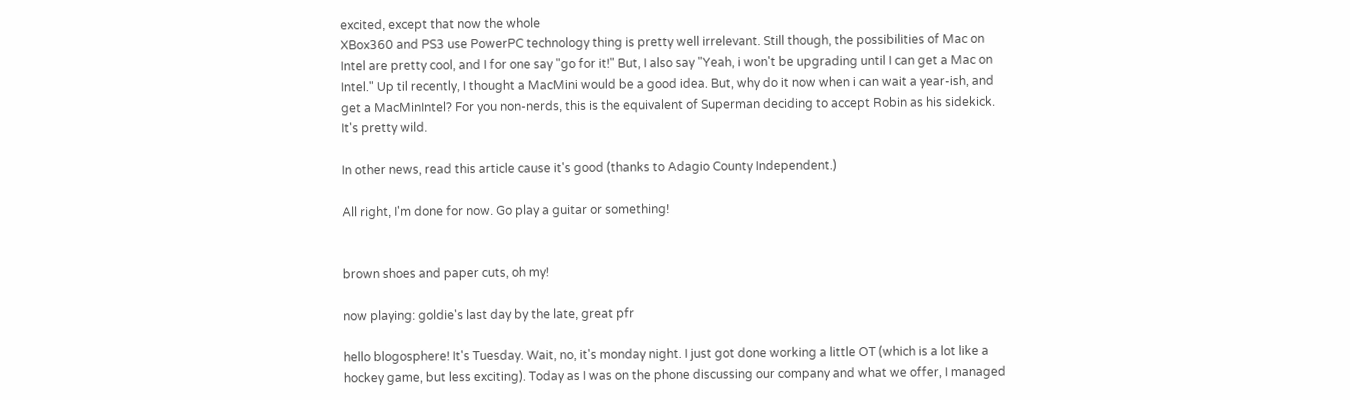excited, except that now the whole
XBox360 and PS3 use PowerPC technology thing is pretty well irrelevant. Still though, the possibilities of Mac on Intel are pretty cool, and I for one say "go for it!" But, I also say "Yeah, i won't be upgrading until I can get a Mac on Intel." Up til recently, I thought a MacMini would be a good idea. But, why do it now when i can wait a year-ish, and get a MacMinIntel? For you non-nerds, this is the equivalent of Superman deciding to accept Robin as his sidekick. It's pretty wild.

In other news, read this article cause it's good (thanks to Adagio County Independent.)

All right, I'm done for now. Go play a guitar or something!


brown shoes and paper cuts, oh my!

now playing: goldie's last day by the late, great pfr

hello blogosphere! It's Tuesday. Wait, no, it's monday night. I just got done working a little OT (which is a lot like a hockey game, but less exciting). Today as I was on the phone discussing our company and what we offer, I managed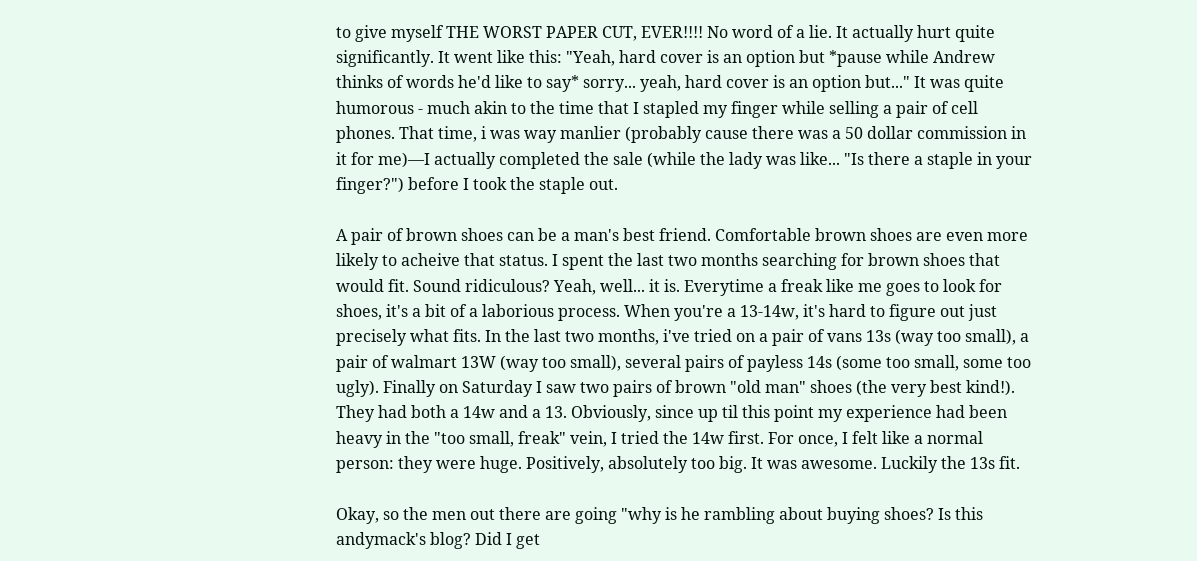to give myself THE WORST PAPER CUT, EVER!!!! No word of a lie. It actually hurt quite significantly. It went like this: "Yeah, hard cover is an option but *pause while Andrew thinks of words he'd like to say* sorry... yeah, hard cover is an option but..." It was quite humorous - much akin to the time that I stapled my finger while selling a pair of cell phones. That time, i was way manlier (probably cause there was a 50 dollar commission in it for me)—I actually completed the sale (while the lady was like... "Is there a staple in your finger?") before I took the staple out.

A pair of brown shoes can be a man's best friend. Comfortable brown shoes are even more likely to acheive that status. I spent the last two months searching for brown shoes that would fit. Sound ridiculous? Yeah, well... it is. Everytime a freak like me goes to look for shoes, it's a bit of a laborious process. When you're a 13-14w, it's hard to figure out just precisely what fits. In the last two months, i've tried on a pair of vans 13s (way too small), a pair of walmart 13W (way too small), several pairs of payless 14s (some too small, some too ugly). Finally on Saturday I saw two pairs of brown "old man" shoes (the very best kind!). They had both a 14w and a 13. Obviously, since up til this point my experience had been heavy in the "too small, freak" vein, I tried the 14w first. For once, I felt like a normal person: they were huge. Positively, absolutely too big. It was awesome. Luckily the 13s fit.

Okay, so the men out there are going "why is he rambling about buying shoes? Is this andymack's blog? Did I get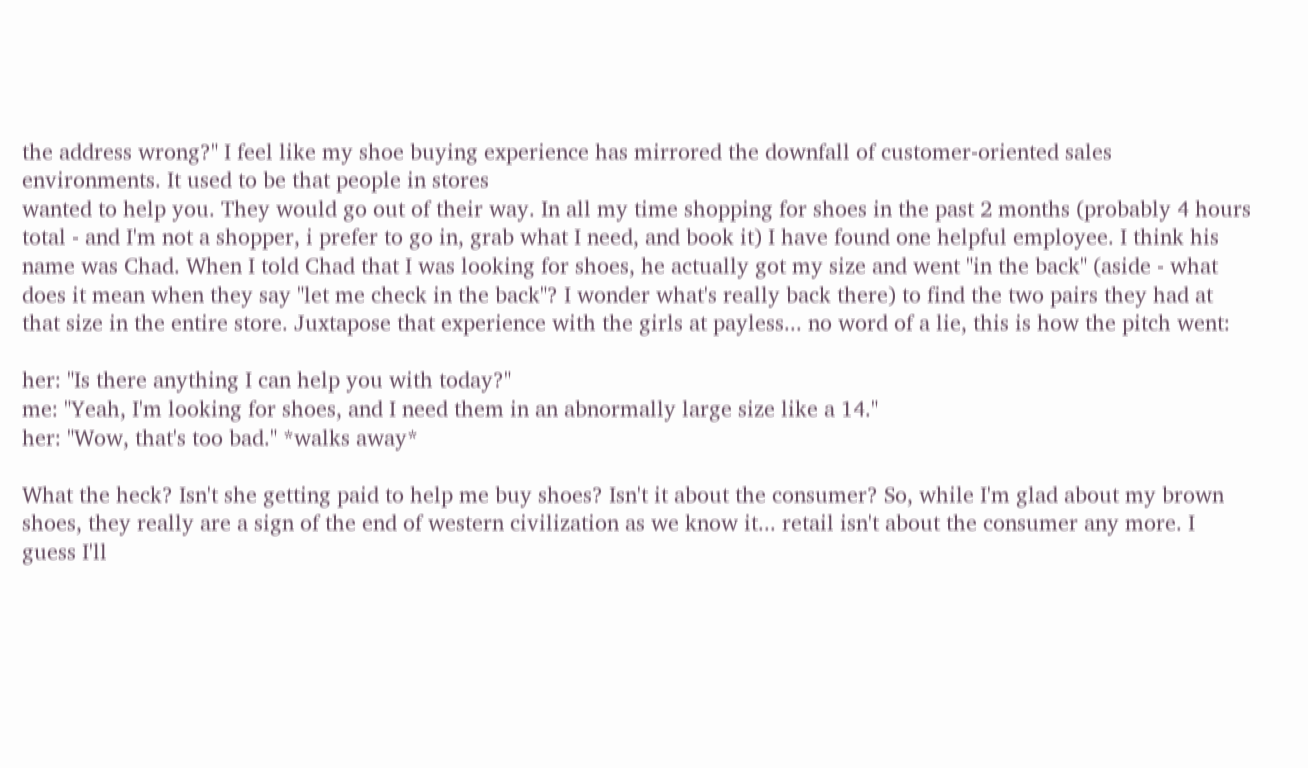the address wrong?" I feel like my shoe buying experience has mirrored the downfall of customer-oriented sales environments. It used to be that people in stores
wanted to help you. They would go out of their way. In all my time shopping for shoes in the past 2 months (probably 4 hours total - and I'm not a shopper, i prefer to go in, grab what I need, and book it) I have found one helpful employee. I think his name was Chad. When I told Chad that I was looking for shoes, he actually got my size and went "in the back" (aside - what does it mean when they say "let me check in the back"? I wonder what's really back there) to find the two pairs they had at that size in the entire store. Juxtapose that experience with the girls at payless... no word of a lie, this is how the pitch went:

her: "Is there anything I can help you with today?"
me: "Yeah, I'm looking for shoes, and I need them in an abnormally large size like a 14."
her: "Wow, that's too bad." *walks away*

What the heck? Isn't she getting paid to help me buy shoes? Isn't it about the consumer? So, while I'm glad about my brown shoes, they really are a sign of the end of western civilization as we know it... retail isn't about the consumer any more. I guess I'll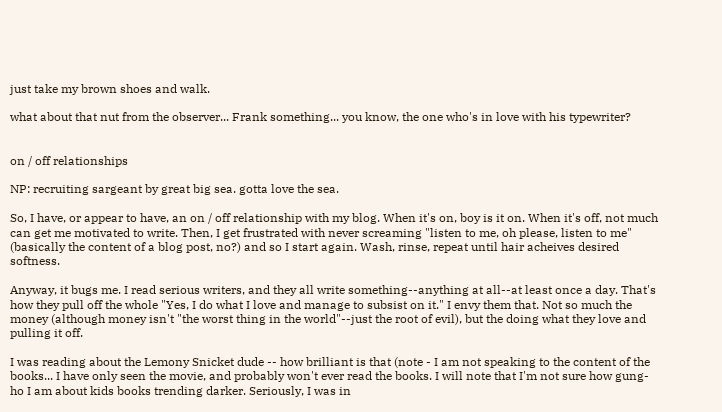just take my brown shoes and walk.

what about that nut from the observer... Frank something... you know, the one who's in love with his typewriter?


on / off relationships

NP: recruiting sargeant by great big sea. gotta love the sea.

So, I have, or appear to have, an on / off relationship with my blog. When it's on, boy is it on. When it's off, not much can get me motivated to write. Then, I get frustrated with never screaming "listen to me, oh please, listen to me" (basically the content of a blog post, no?) and so I start again. Wash, rinse, repeat until hair acheives desired softness.

Anyway, it bugs me. I read serious writers, and they all write something--anything at all--at least once a day. That's how they pull off the whole "Yes, I do what I love and manage to subsist on it." I envy them that. Not so much the money (although money isn't "the worst thing in the world"--just the root of evil), but the doing what they love and pulling it off.

I was reading about the Lemony Snicket dude -- how brilliant is that (note - I am not speaking to the content of the books... I have only seen the movie, and probably won't ever read the books. I will note that I'm not sure how gung-ho I am about kids books trending darker. Seriously, I was in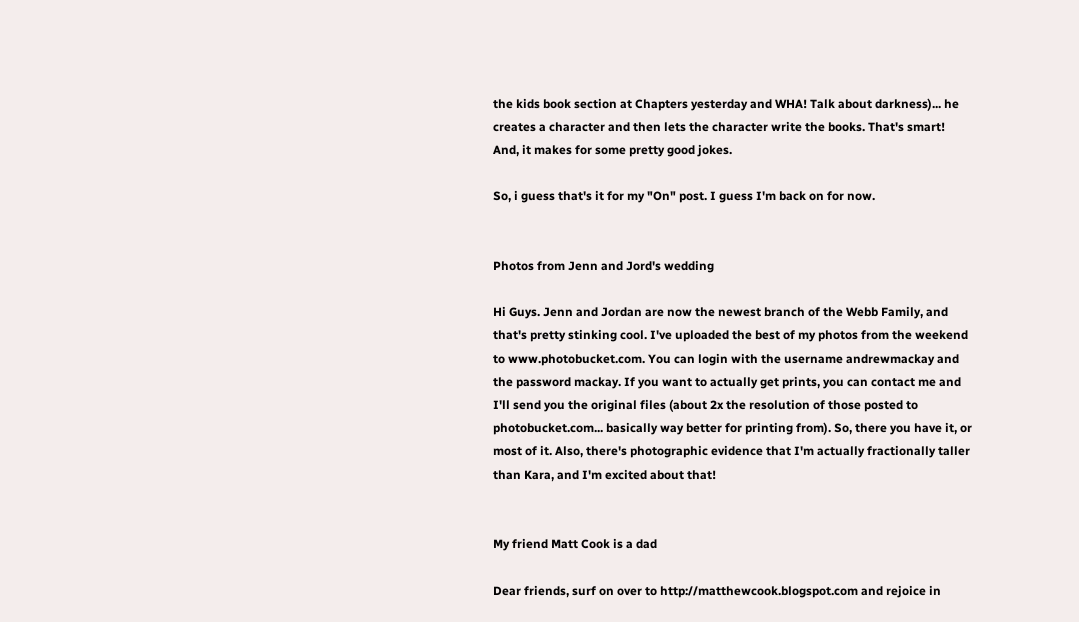the kids book section at Chapters yesterday and WHA! Talk about darkness)... he creates a character and then lets the character write the books. That's smart! And, it makes for some pretty good jokes.

So, i guess that's it for my "On" post. I guess I'm back on for now.


Photos from Jenn and Jord's wedding

Hi Guys. Jenn and Jordan are now the newest branch of the Webb Family, and that's pretty stinking cool. I've uploaded the best of my photos from the weekend to www.photobucket.com. You can login with the username andrewmackay and the password mackay. If you want to actually get prints, you can contact me and I'll send you the original files (about 2x the resolution of those posted to photobucket.com... basically way better for printing from). So, there you have it, or most of it. Also, there's photographic evidence that I'm actually fractionally taller than Kara, and I'm excited about that!


My friend Matt Cook is a dad

Dear friends, surf on over to http://matthewcook.blogspot.com and rejoice in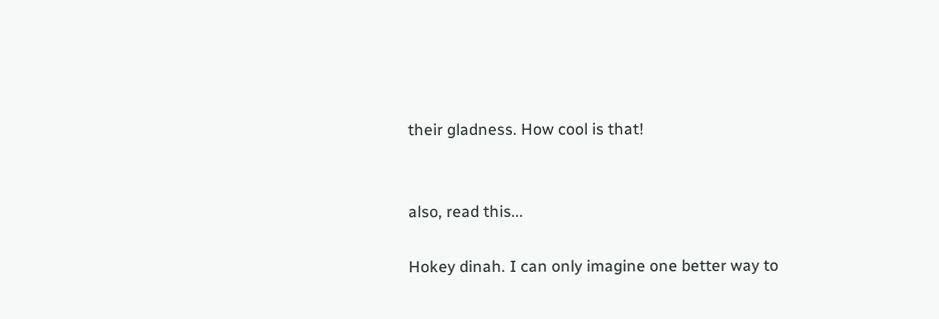their gladness. How cool is that!


also, read this...

Hokey dinah. I can only imagine one better way to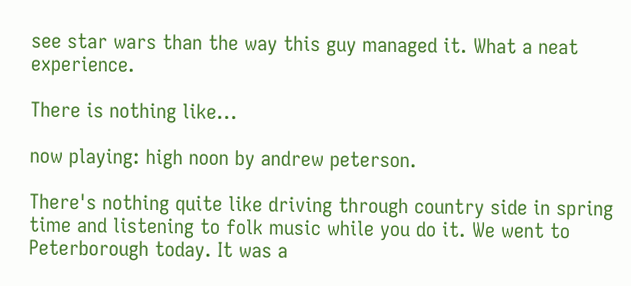see star wars than the way this guy managed it. What a neat experience.

There is nothing like...

now playing: high noon by andrew peterson.

There's nothing quite like driving through country side in spring time and listening to folk music while you do it. We went to Peterborough today. It was a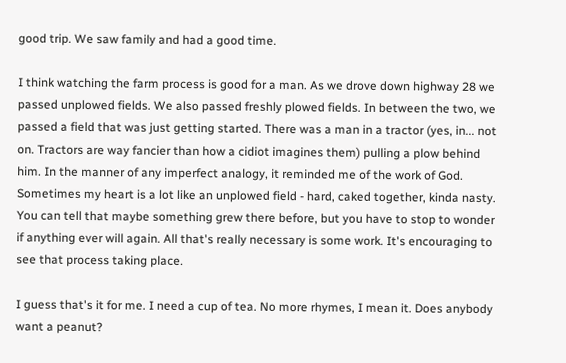good trip. We saw family and had a good time.

I think watching the farm process is good for a man. As we drove down highway 28 we passed unplowed fields. We also passed freshly plowed fields. In between the two, we passed a field that was just getting started. There was a man in a tractor (yes, in... not on. Tractors are way fancier than how a cidiot imagines them) pulling a plow behind him. In the manner of any imperfect analogy, it reminded me of the work of God. Sometimes my heart is a lot like an unplowed field - hard, caked together, kinda nasty. You can tell that maybe something grew there before, but you have to stop to wonder if anything ever will again. All that's really necessary is some work. It's encouraging to see that process taking place.

I guess that's it for me. I need a cup of tea. No more rhymes, I mean it. Does anybody want a peanut?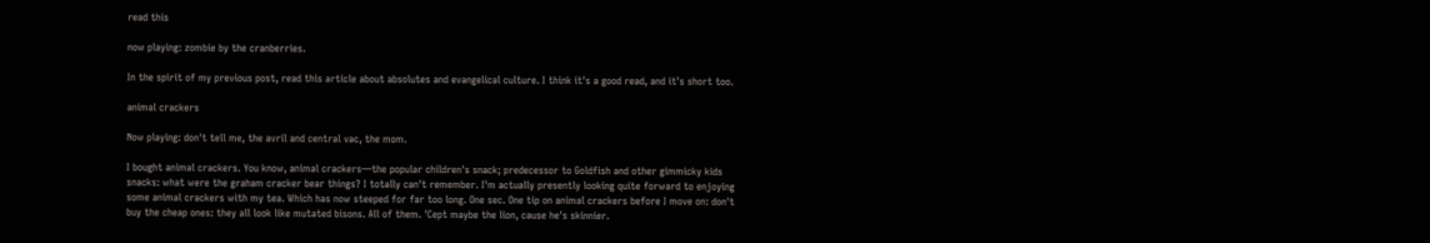read this

now playing: zombie by the cranberries.

In the spirit of my previous post, read this article about absolutes and evangelical culture. I think it's a good read, and it's short too.

animal crackers

Now playing: don't tell me, the avril and central vac, the mom.

I bought animal crackers. You know, animal crackers—the popular children's snack; predecessor to Goldfish and other gimmicky kids snacks: what were the graham cracker bear things? I totally can't remember. I'm actually presently looking quite forward to enjoying some animal crackers with my tea. Which has now steeped for far too long. One sec. One tip on animal crackers before I move on: don't buy the cheap ones: they all look like mutated bisons. All of them. 'Cept maybe the lion, cause he's skinnier.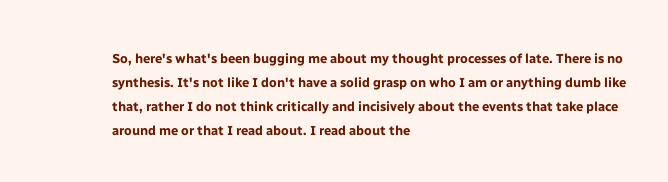So, here's what's been bugging me about my thought processes of late. There is no synthesis. It's not like I don't have a solid grasp on who I am or anything dumb like that, rather I do not think critically and incisively about the events that take place around me or that I read about. I read about the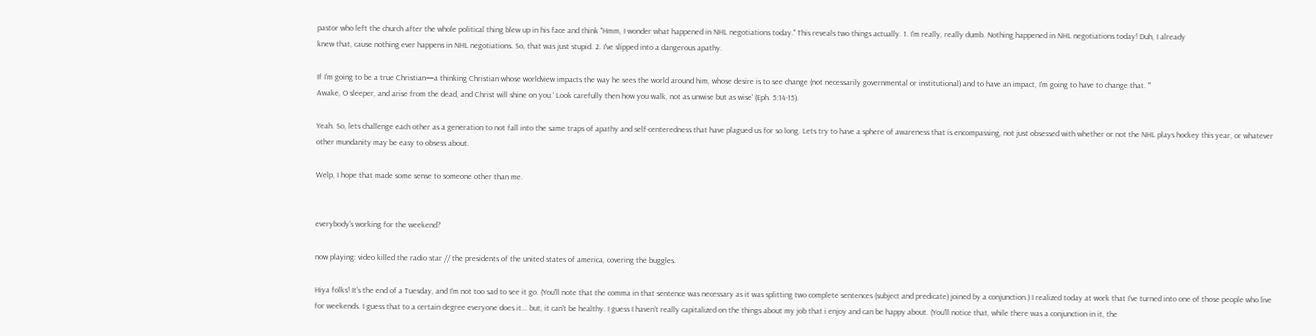pastor who left the church after the whole political thing blew up in his face and think "Hmm, I wonder what happened in NHL negotiations today." This reveals two things actually. 1. I'm really, really dumb. Nothing happened in NHL negotiations today! Duh, I already
knew that, cause nothing ever happens in NHL negotiations. So, that was just stupid. 2. I've slipped into a dangerous apathy.

If I'm going to be a true Christian—a thinking Christian whose worldview impacts the way he sees the world around him, whose desire is to see change (not necessarily governmental or institutional) and to have an impact, I'm going to have to change that. "'
Awake, O sleeper, and arise from the dead, and Christ will shine on you.' Look carefully then how you walk, not as unwise but as wise' (Eph. 5:14-15).

Yeah. So, lets challenge each other as a generation to not fall into the same traps of apathy and self-centeredness that have plagued us for so long. Lets try to have a sphere of awareness that is encompassing, not just obsessed with whether or not the NHL plays hockey this year, or whatever other mundanity may be easy to obsess about.

Welp, I hope that made some sense to someone other than me.


everybody's working for the weekend?

now playing: video killed the radio star // the presidents of the united states of america, covering the buggles.

Hiya folks! It's the end of a Tuesday, and I'm not too sad to see it go. (You'll note that the comma in that sentence was necessary as it was splitting two complete sentences (subject and predicate) joined by a conjunction.) I realized today at work that I've turned into one of those people who live for weekends. I guess that to a certain degree everyone does it... but, it can't be healthy. I guess I haven't really capitalized on the things about my job that i enjoy and can be happy about. (You'll notice that, while there was a conjunction in it, the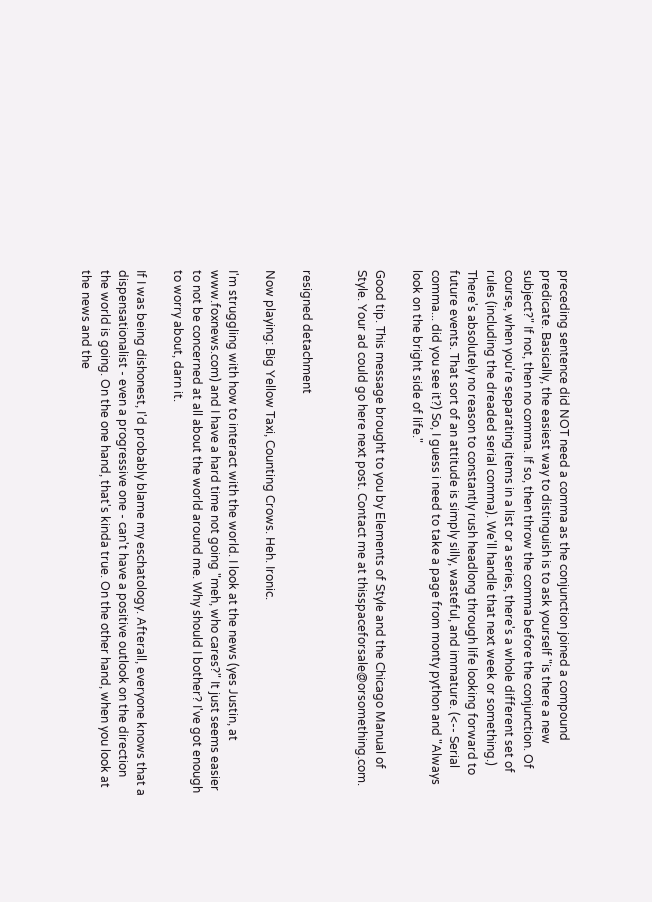preceding sentence did NOT need a comma as the conjunction joined a compound predicate. Basically, the easiest way to distinguish is to ask yourself "is there a new subject?" If not, then no comma. If so, then throw the comma before the conjunction. Of course, when you're separating items in a list or a series, there's a whole different set of rules (including the dreaded serial comma). We'll handle that next week or something.) There's absolutely no reason to constantly rush headlong through life looking forward to future events. That sort of an attitude is simply silly, wasteful, and immature. (<-- Serial comma... did you see it?) So, I guess i need to take a page from monty python and "Always look on the bright side of life."

Good tip. This message brought to you by Elements of Style and the Chicago Manual of Style. Your ad could go here next post. Contact me at thisspaceforsale@orsomething.com.


resigned detachment

Now playing: Big Yellow Taxi, Counting Crows. Heh. Ironic.

I'm struggling with how to interact with the world. I look at the news (yes Justin, at www.foxnews.com) and I have a hard time not going "meh, who cares?" It just seems easier to not be concerned at all about the world around me. Why should I bother? I've got enough to worry about, darn it.

If I was being dishonest, I'd probably blame my eschatology. Afterall, everyone knows that a dispensationalist - even a progressive one - can't have a positive outlook on the direction the world is going. On the one hand, that's kinda true. On the other hand, when you look at the news and the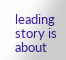leading story is about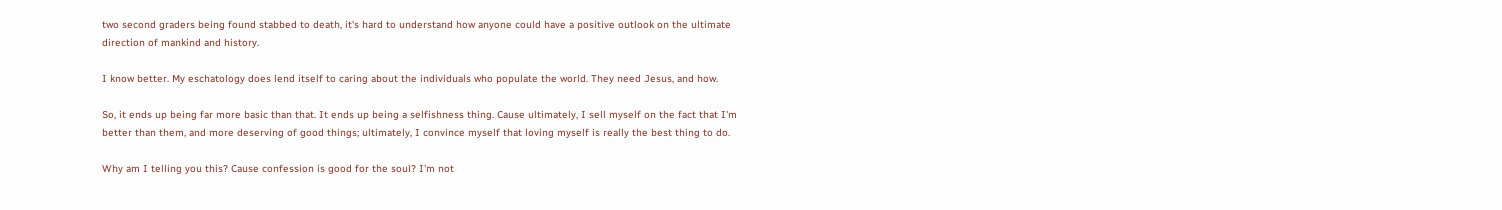two second graders being found stabbed to death, it's hard to understand how anyone could have a positive outlook on the ultimate direction of mankind and history.

I know better. My eschatology does lend itself to caring about the individuals who populate the world. They need Jesus, and how.

So, it ends up being far more basic than that. It ends up being a selfishness thing. Cause ultimately, I sell myself on the fact that I'm better than them, and more deserving of good things; ultimately, I convince myself that loving myself is really the best thing to do.

Why am I telling you this? Cause confession is good for the soul? I'm not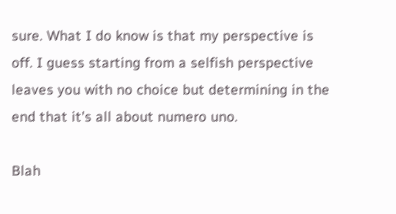sure. What I do know is that my perspective is off. I guess starting from a selfish perspective leaves you with no choice but determining in the end that it's all about numero uno.

Blah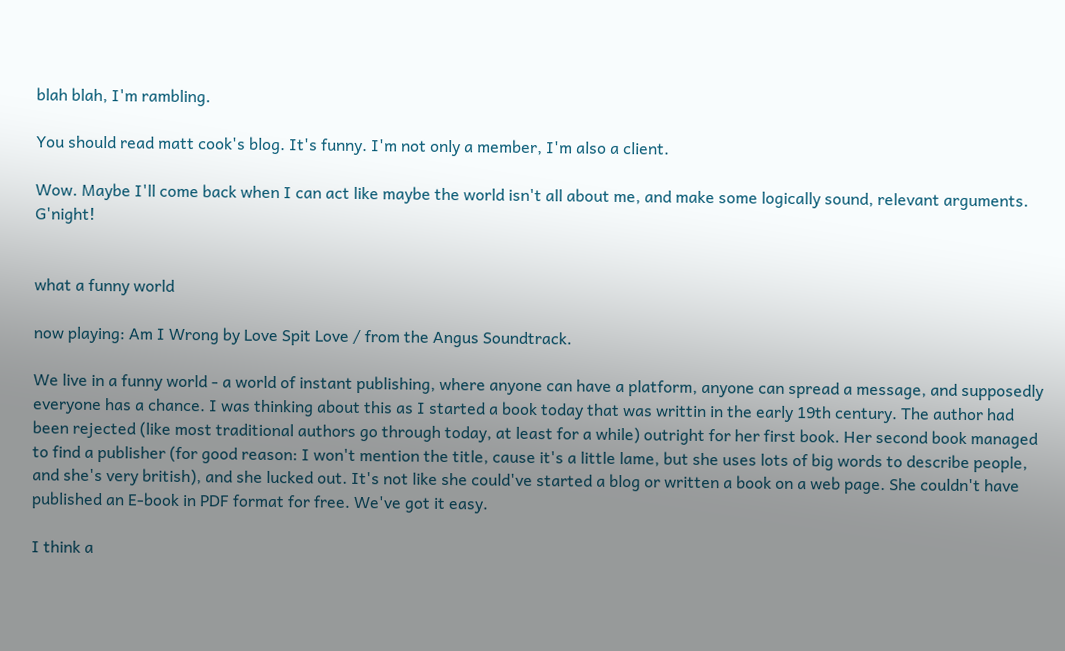blah blah, I'm rambling.

You should read matt cook's blog. It's funny. I'm not only a member, I'm also a client.

Wow. Maybe I'll come back when I can act like maybe the world isn't all about me, and make some logically sound, relevant arguments. G'night!


what a funny world

now playing: Am I Wrong by Love Spit Love / from the Angus Soundtrack.

We live in a funny world - a world of instant publishing, where anyone can have a platform, anyone can spread a message, and supposedly everyone has a chance. I was thinking about this as I started a book today that was writtin in the early 19th century. The author had been rejected (like most traditional authors go through today, at least for a while) outright for her first book. Her second book managed to find a publisher (for good reason: I won't mention the title, cause it's a little lame, but she uses lots of big words to describe people, and she's very british), and she lucked out. It's not like she could've started a blog or written a book on a web page. She couldn't have published an E-book in PDF format for free. We've got it easy.

I think a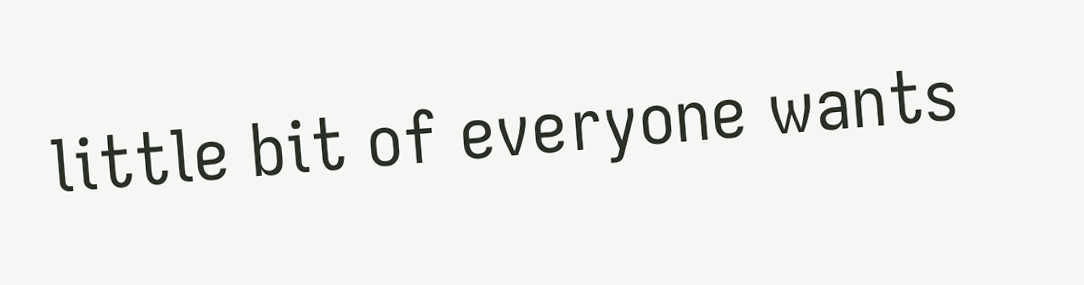little bit of everyone wants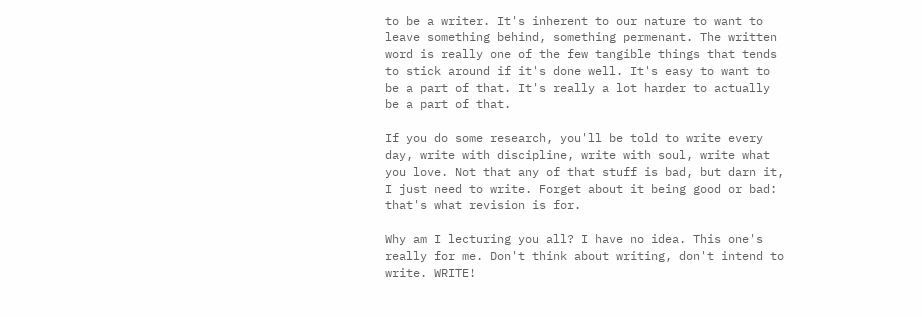to be a writer. It's inherent to our nature to want to leave something behind, something permenant. The written word is really one of the few tangible things that tends to stick around if it's done well. It's easy to want to be a part of that. It's really a lot harder to actually be a part of that.

If you do some research, you'll be told to write every day, write with discipline, write with soul, write what you love. Not that any of that stuff is bad, but darn it, I just need to write. Forget about it being good or bad: that's what revision is for.

Why am I lecturing you all? I have no idea. This one's really for me. Don't think about writing, don't intend to write. WRITE!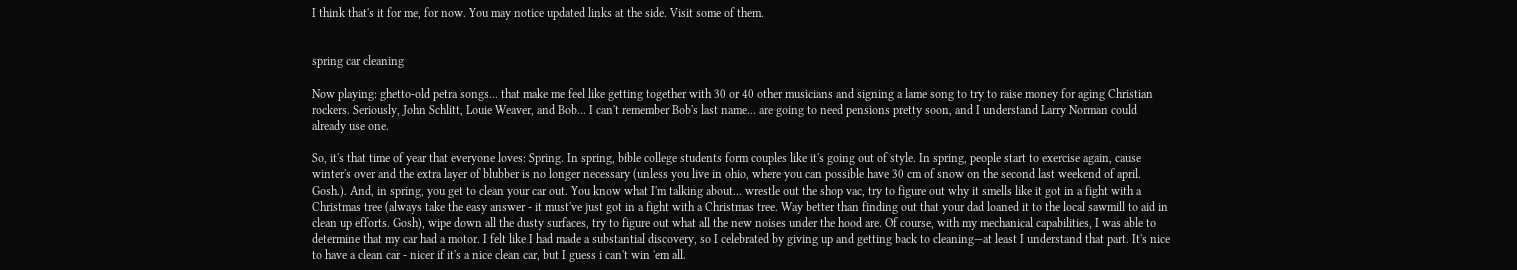I think that's it for me, for now. You may notice updated links at the side. Visit some of them.


spring car cleaning

Now playing: ghetto-old petra songs... that make me feel like getting together with 30 or 40 other musicians and signing a lame song to try to raise money for aging Christian rockers. Seriously, John Schlitt, Louie Weaver, and Bob... I can't remember Bob's last name... are going to need pensions pretty soon, and I understand Larry Norman could already use one.

So, it's that time of year that everyone loves: Spring. In spring, bible college students form couples like it's going out of style. In spring, people start to exercise again, cause winter's over and the extra layer of blubber is no longer necessary (unless you live in ohio, where you can possible have 30 cm of snow on the second last weekend of april. Gosh.). And, in spring, you get to clean your car out. You know what I'm talking about... wrestle out the shop vac, try to figure out why it smells like it got in a fight with a Christmas tree (always take the easy answer - it must've just got in a fight with a Christmas tree. Way better than finding out that your dad loaned it to the local sawmill to aid in clean up efforts. Gosh), wipe down all the dusty surfaces, try to figure out what all the new noises under the hood are. Of course, with my mechanical capabilities, I was able to determine that my car had a motor. I felt like I had made a substantial discovery, so I celebrated by giving up and getting back to cleaning—at least I understand that part. It's nice to have a clean car - nicer if it's a nice clean car, but I guess i can't win 'em all.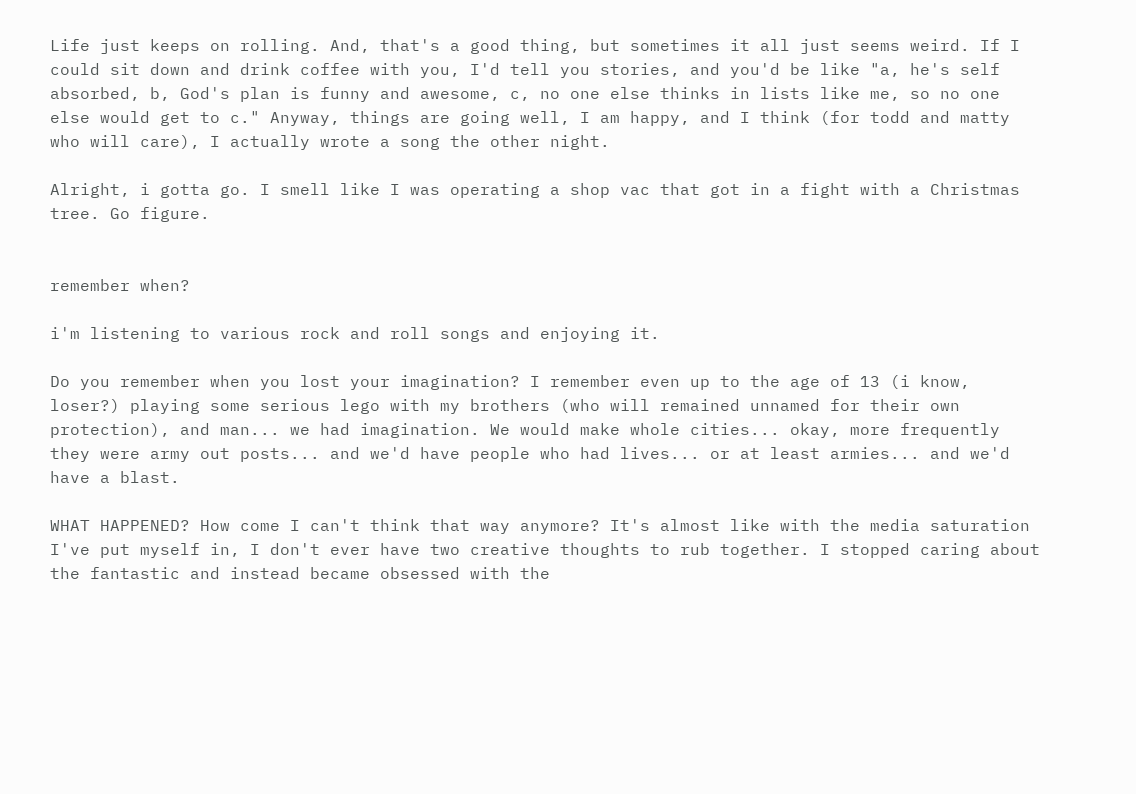Life just keeps on rolling. And, that's a good thing, but sometimes it all just seems weird. If I could sit down and drink coffee with you, I'd tell you stories, and you'd be like "a, he's self absorbed, b, God's plan is funny and awesome, c, no one else thinks in lists like me, so no one else would get to c." Anyway, things are going well, I am happy, and I think (for todd and matty who will care), I actually wrote a song the other night.

Alright, i gotta go. I smell like I was operating a shop vac that got in a fight with a Christmas tree. Go figure.


remember when?

i'm listening to various rock and roll songs and enjoying it.

Do you remember when you lost your imagination? I remember even up to the age of 13 (i know, loser?) playing some serious lego with my brothers (who will remained unnamed for their own protection), and man... we had imagination. We would make whole cities... okay, more frequently they were army out posts... and we'd have people who had lives... or at least armies... and we'd have a blast.

WHAT HAPPENED? How come I can't think that way anymore? It's almost like with the media saturation I've put myself in, I don't ever have two creative thoughts to rub together. I stopped caring about the fantastic and instead became obsessed with the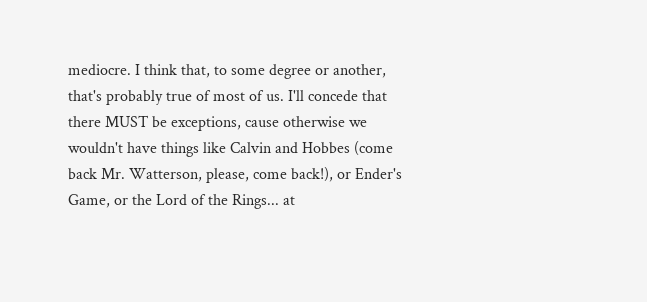mediocre. I think that, to some degree or another, that's probably true of most of us. I'll concede that there MUST be exceptions, cause otherwise we wouldn't have things like Calvin and Hobbes (come back Mr. Watterson, please, come back!), or Ender's Game, or the Lord of the Rings... at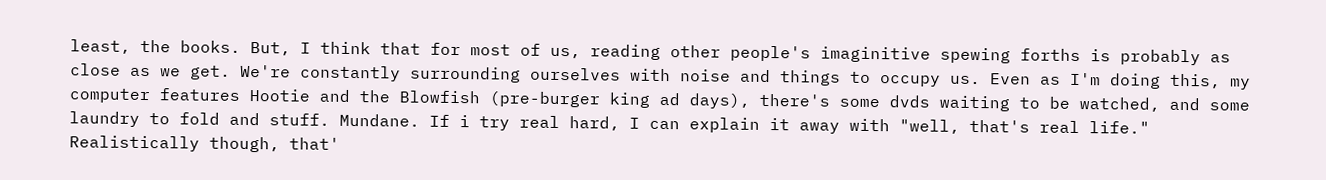least, the books. But, I think that for most of us, reading other people's imaginitive spewing forths is probably as close as we get. We're constantly surrounding ourselves with noise and things to occupy us. Even as I'm doing this, my computer features Hootie and the Blowfish (pre-burger king ad days), there's some dvds waiting to be watched, and some laundry to fold and stuff. Mundane. If i try real hard, I can explain it away with "well, that's real life." Realistically though, that'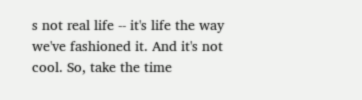s not real life -- it's life the way we've fashioned it. And it's not cool. So, take the time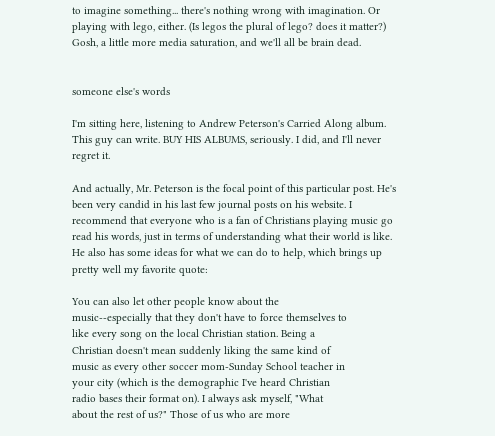to imagine something... there's nothing wrong with imagination. Or playing with lego, either. (Is legos the plural of lego? does it matter?) Gosh, a little more media saturation, and we'll all be brain dead.


someone else's words

I'm sitting here, listening to Andrew Peterson's Carried Along album. This guy can write. BUY HIS ALBUMS, seriously. I did, and I'll never regret it.

And actually, Mr. Peterson is the focal point of this particular post. He's been very candid in his last few journal posts on his website. I recommend that everyone who is a fan of Christians playing music go read his words, just in terms of understanding what their world is like. He also has some ideas for what we can do to help, which brings up pretty well my favorite quote:

You can also let other people know about the
music--especially that they don't have to force themselves to
like every song on the local Christian station. Being a
Christian doesn't mean suddenly liking the same kind of
music as every other soccer mom-Sunday School teacher in
your city (which is the demographic I've heard Christian
radio bases their format on). I always ask myself, "What
about the rest of us?" Those of us who are more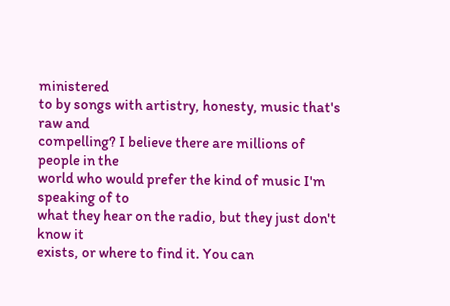ministered
to by songs with artistry, honesty, music that's raw and
compelling? I believe there are millions of people in the
world who would prefer the kind of music I'm speaking of to
what they hear on the radio, but they just don't know it
exists, or where to find it. You can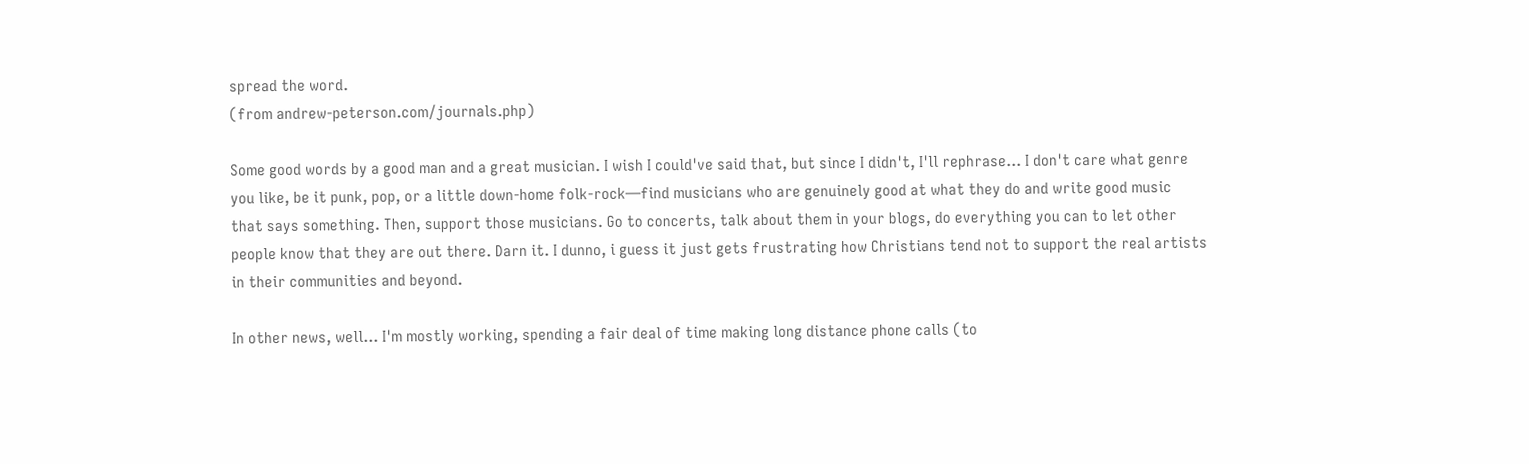spread the word.
(from andrew-peterson.com/journals.php)

Some good words by a good man and a great musician. I wish I could've said that, but since I didn't, I'll rephrase... I don't care what genre you like, be it punk, pop, or a little down-home folk-rock—find musicians who are genuinely good at what they do and write good music that says something. Then, support those musicians. Go to concerts, talk about them in your blogs, do everything you can to let other people know that they are out there. Darn it. I dunno, i guess it just gets frustrating how Christians tend not to support the real artists in their communities and beyond.

In other news, well... I'm mostly working, spending a fair deal of time making long distance phone calls (to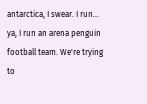antarctica, I swear. I run... ya, I run an arena penguin football team. We're trying to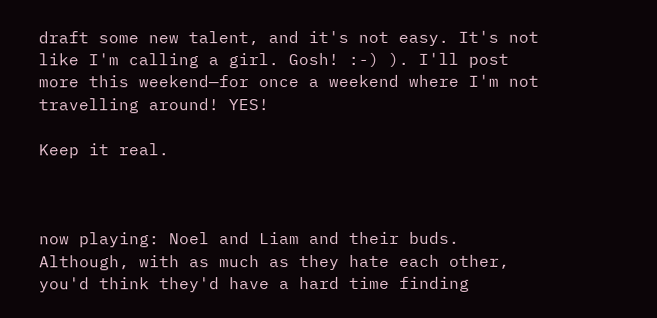draft some new talent, and it's not easy. It's not like I'm calling a girl. Gosh! :-) ). I'll post more this weekend—for once a weekend where I'm not travelling around! YES!

Keep it real.



now playing: Noel and Liam and their buds. Although, with as much as they hate each other, you'd think they'd have a hard time finding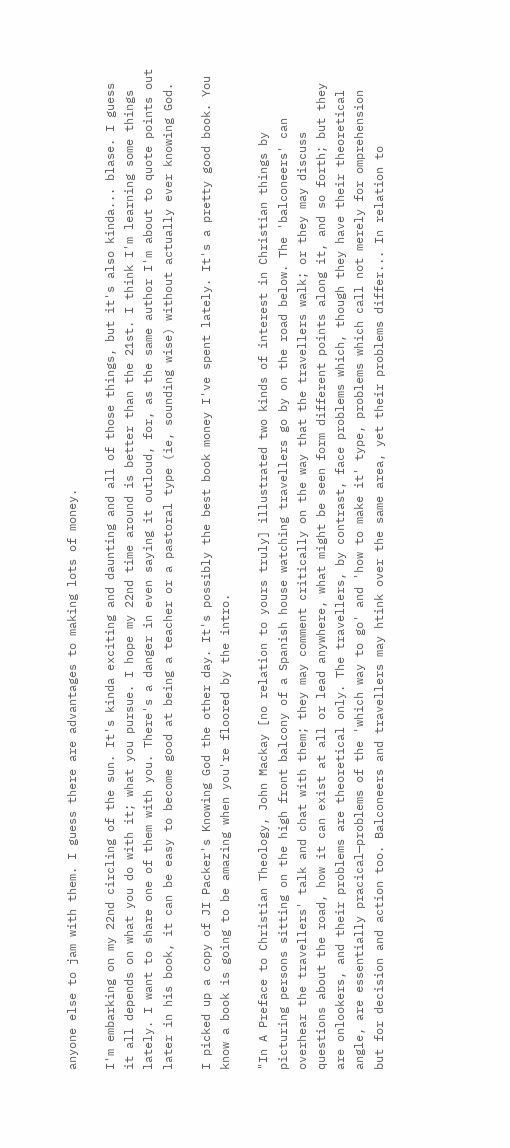anyone else to jam with them. I guess there are advantages to making lots of money.

I'm embarking on my 22nd circling of the sun. It's kinda exciting and daunting and all of those things, but it's also kinda... blase. I guess it all depends on what you do with it; what you pursue. I hope my 22nd time around is better than the 21st. I think I'm learning some things lately. I want to share one of them with you. There's a danger in even saying it outloud, for, as the same author I'm about to quote points out later in his book, it can be easy to become good at being a teacher or a pastoral type (ie, sounding wise) without actually ever knowing God.

I picked up a copy of JI Packer's Knowing God the other day. It's possibly the best book money I've spent lately. It's a pretty good book. You know a book is going to be amazing when you're floored by the intro.

"In A Preface to Christian Theology, John Mackay [no relation to yours truly] illustrated two kinds of interest in Christian things by picturing persons sitting on the high front balcony of a Spanish house watching travellers go by on the road below. The 'balconeers' can overhear the travellers' talk and chat with them; they may comment critically on the way that the travellers walk; or they may discuss questions about the road, how it can exist at all or lead anywhere, what might be seen form different points along it, and so forth; but they are onlookers, and their problems are theoretical only. The travellers, by contrast, face problems which, though they have their theoretical angle, are essentially pracical—problems of the 'which way to go' and 'how to make it' type, problems which call not merely for omprehension but for decision and action too. Balconeers and travellers may htink over the same area, yet their problems differ... In relation to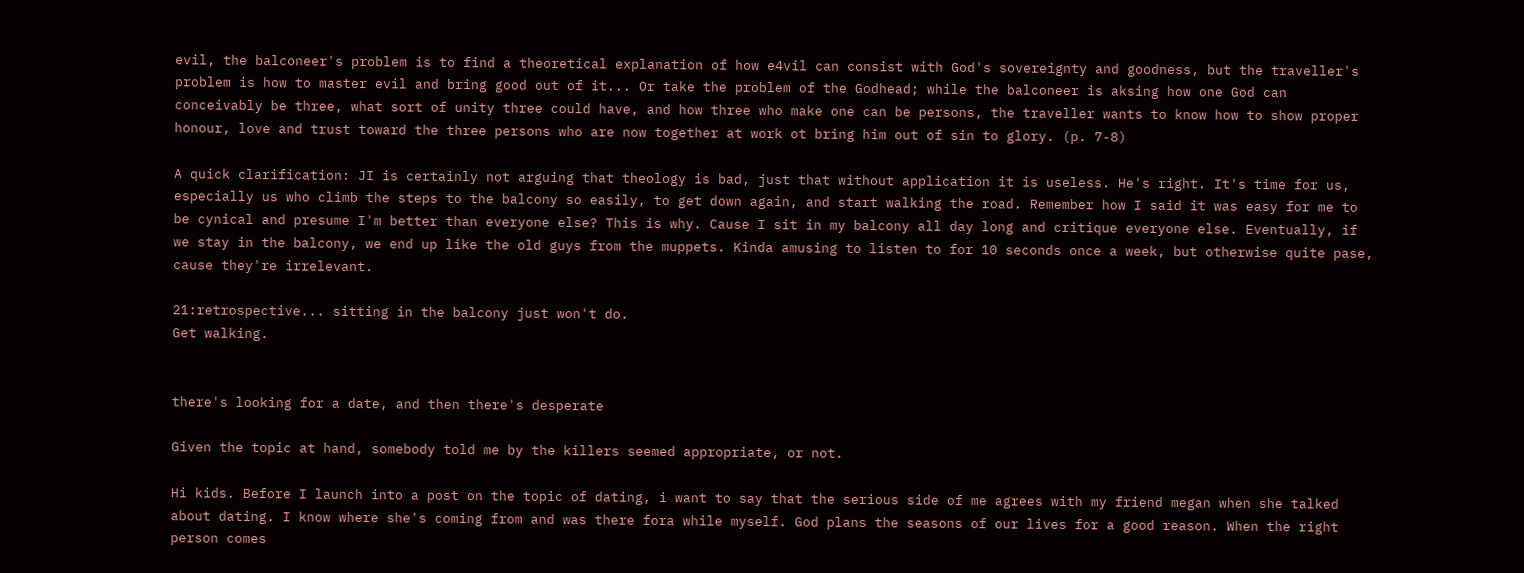evil, the balconeer's problem is to find a theoretical explanation of how e4vil can consist with God's sovereignty and goodness, but the traveller's problem is how to master evil and bring good out of it... Or take the problem of the Godhead; while the balconeer is aksing how one God can conceivably be three, what sort of unity three could have, and how three who make one can be persons, the traveller wants to know how to show proper honour, love and trust toward the three persons who are now together at work ot bring him out of sin to glory. (p. 7-8)

A quick clarification: JI is certainly not arguing that theology is bad, just that without application it is useless. He's right. It's time for us, especially us who climb the steps to the balcony so easily, to get down again, and start walking the road. Remember how I said it was easy for me to be cynical and presume I'm better than everyone else? This is why. Cause I sit in my balcony all day long and critique everyone else. Eventually, if we stay in the balcony, we end up like the old guys from the muppets. Kinda amusing to listen to for 10 seconds once a week, but otherwise quite pase, cause they're irrelevant.

21:retrospective... sitting in the balcony just won't do.
Get walking.


there's looking for a date, and then there's desperate

Given the topic at hand, somebody told me by the killers seemed appropriate, or not.

Hi kids. Before I launch into a post on the topic of dating, i want to say that the serious side of me agrees with my friend megan when she talked about dating. I know where she's coming from and was there fora while myself. God plans the seasons of our lives for a good reason. When the right person comes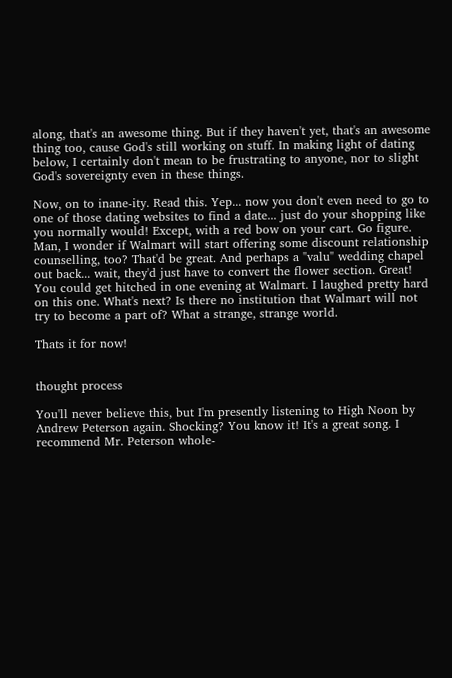along, that's an awesome thing. But if they haven't yet, that's an awesome thing too, cause God's still working on stuff. In making light of dating below, I certainly don't mean to be frustrating to anyone, nor to slight God's sovereignty even in these things.

Now, on to inane-ity. Read this. Yep... now you don't even need to go to one of those dating websites to find a date... just do your shopping like you normally would! Except, with a red bow on your cart. Go figure. Man, I wonder if Walmart will start offering some discount relationship counselling, too? That'd be great. And perhaps a "valu" wedding chapel out back... wait, they'd just have to convert the flower section. Great! You could get hitched in one evening at Walmart. I laughed pretty hard on this one. What's next? Is there no institution that Walmart will not try to become a part of? What a strange, strange world.

Thats it for now!


thought process

You'll never believe this, but I'm presently listening to High Noon by Andrew Peterson again. Shocking? You know it! It's a great song. I recommend Mr. Peterson whole-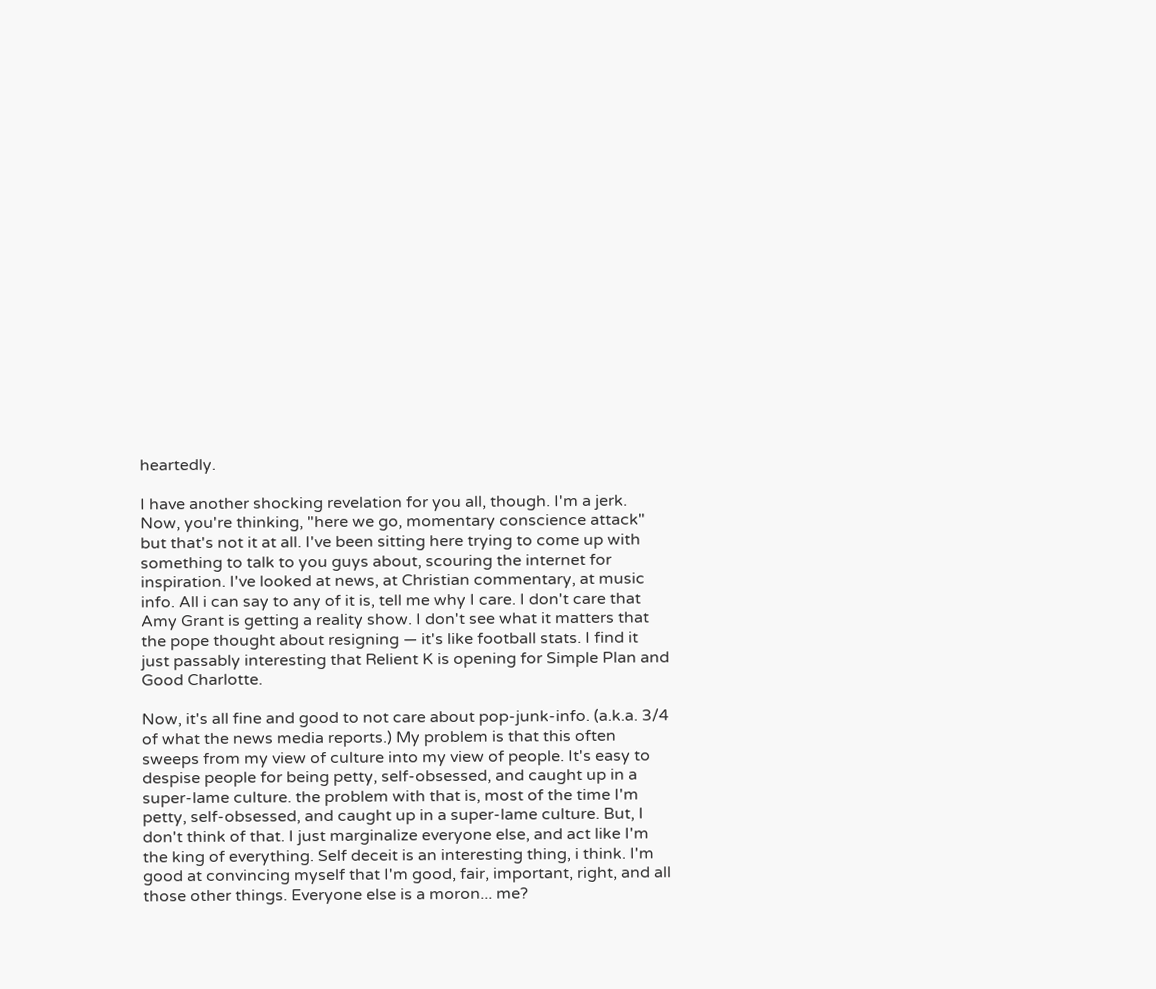heartedly.

I have another shocking revelation for you all, though. I'm a jerk. Now, you're thinking, "here we go, momentary conscience attack" but that's not it at all. I've been sitting here trying to come up with something to talk to you guys about, scouring the internet for inspiration. I've looked at news, at Christian commentary, at music info. All i can say to any of it is, tell me why I care. I don't care that Amy Grant is getting a reality show. I don't see what it matters that the pope thought about resigning — it's like football stats. I find it just passably interesting that Relient K is opening for Simple Plan and Good Charlotte.

Now, it's all fine and good to not care about pop-junk-info. (a.k.a. 3/4 of what the news media reports.) My problem is that this often sweeps from my view of culture into my view of people. It's easy to despise people for being petty, self-obsessed, and caught up in a super-lame culture. the problem with that is, most of the time I'm petty, self-obsessed, and caught up in a super-lame culture. But, I don't think of that. I just marginalize everyone else, and act like I'm the king of everything. Self deceit is an interesting thing, i think. I'm good at convincing myself that I'm good, fair, important, right, and all those other things. Everyone else is a moron... me?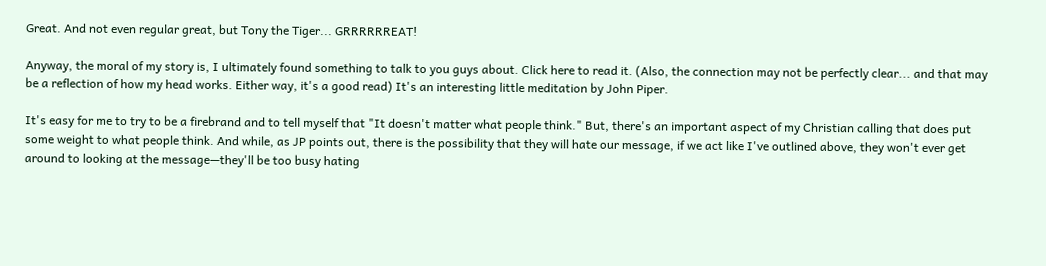Great. And not even regular great, but Tony the Tiger... GRRRRRREAT!

Anyway, the moral of my story is, I ultimately found something to talk to you guys about. Click here to read it. (Also, the connection may not be perfectly clear... and that may be a reflection of how my head works. Either way, it's a good read) It's an interesting little meditation by John Piper.

It's easy for me to try to be a firebrand and to tell myself that "It doesn't matter what people think." But, there's an important aspect of my Christian calling that does put some weight to what people think. And while, as JP points out, there is the possibility that they will hate our message, if we act like I've outlined above, they won't ever get around to looking at the message—they'll be too busy hating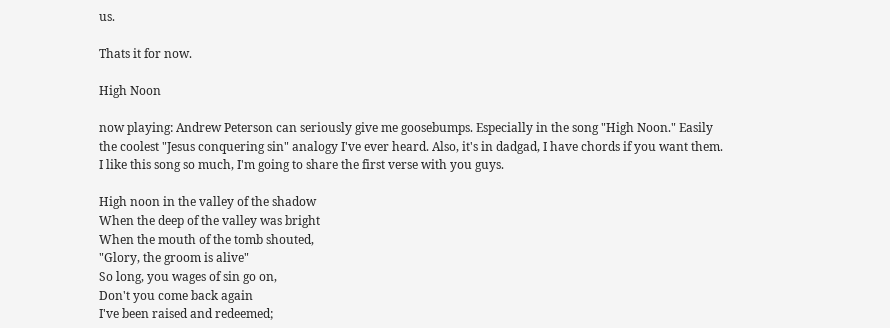us.

Thats it for now.

High Noon

now playing: Andrew Peterson can seriously give me goosebumps. Especially in the song "High Noon." Easily the coolest "Jesus conquering sin" analogy I've ever heard. Also, it's in dadgad, I have chords if you want them. I like this song so much, I'm going to share the first verse with you guys.

High noon in the valley of the shadow
When the deep of the valley was bright
When the mouth of the tomb shouted,
"Glory, the groom is alive"
So long, you wages of sin go on,
Don't you come back again
I've been raised and redeemed;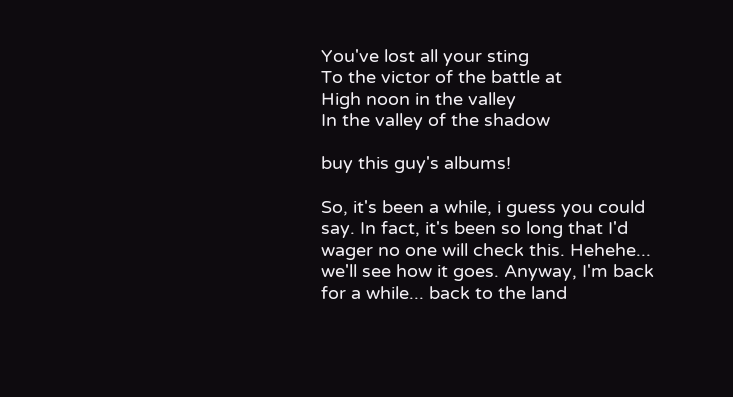You've lost all your sting
To the victor of the battle at
High noon in the valley
In the valley of the shadow

buy this guy's albums!

So, it's been a while, i guess you could say. In fact, it's been so long that I'd wager no one will check this. Hehehe... we'll see how it goes. Anyway, I'm back for a while... back to the land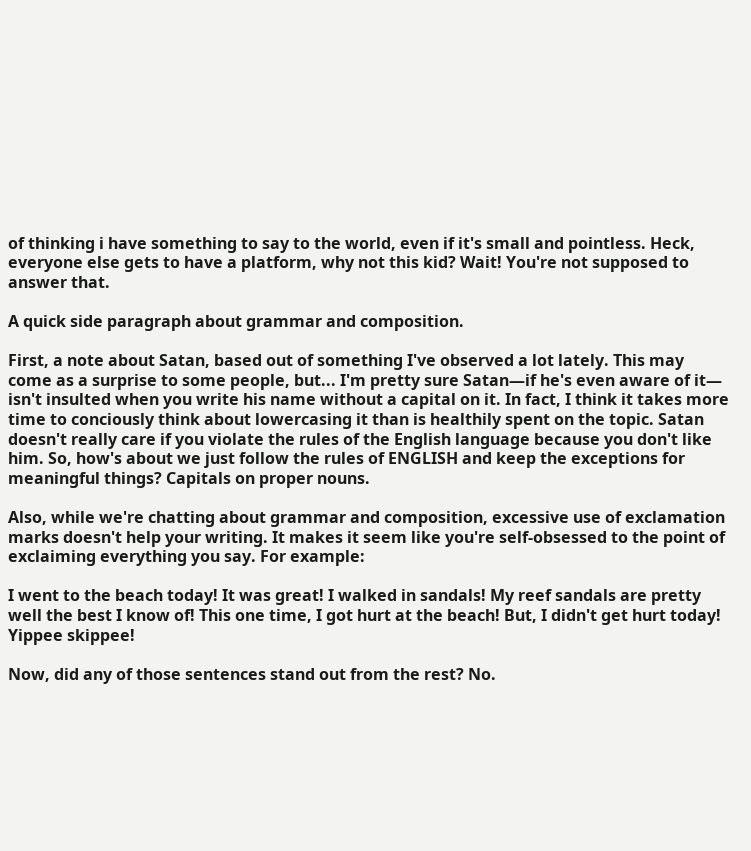of thinking i have something to say to the world, even if it's small and pointless. Heck, everyone else gets to have a platform, why not this kid? Wait! You're not supposed to answer that.

A quick side paragraph about grammar and composition.

First, a note about Satan, based out of something I've observed a lot lately. This may come as a surprise to some people, but... I'm pretty sure Satan—if he's even aware of it— isn't insulted when you write his name without a capital on it. In fact, I think it takes more time to conciously think about lowercasing it than is healthily spent on the topic. Satan doesn't really care if you violate the rules of the English language because you don't like him. So, how's about we just follow the rules of ENGLISH and keep the exceptions for meaningful things? Capitals on proper nouns.

Also, while we're chatting about grammar and composition, excessive use of exclamation marks doesn't help your writing. It makes it seem like you're self-obsessed to the point of exclaiming everything you say. For example:

I went to the beach today! It was great! I walked in sandals! My reef sandals are pretty well the best I know of! This one time, I got hurt at the beach! But, I didn't get hurt today! Yippee skippee!

Now, did any of those sentences stand out from the rest? No.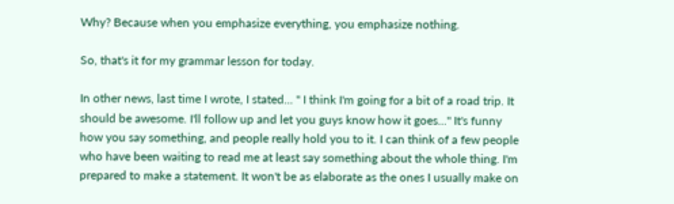Why? Because when you emphasize everything, you emphasize nothing.

So, that's it for my grammar lesson for today.

In other news, last time I wrote, I stated... " I think I'm going for a bit of a road trip. It should be awesome. I'll follow up and let you guys know how it goes..." It's funny how you say something, and people really hold you to it. I can think of a few people who have been waiting to read me at least say something about the whole thing. I'm prepared to make a statement. It won't be as elaborate as the ones I usually make on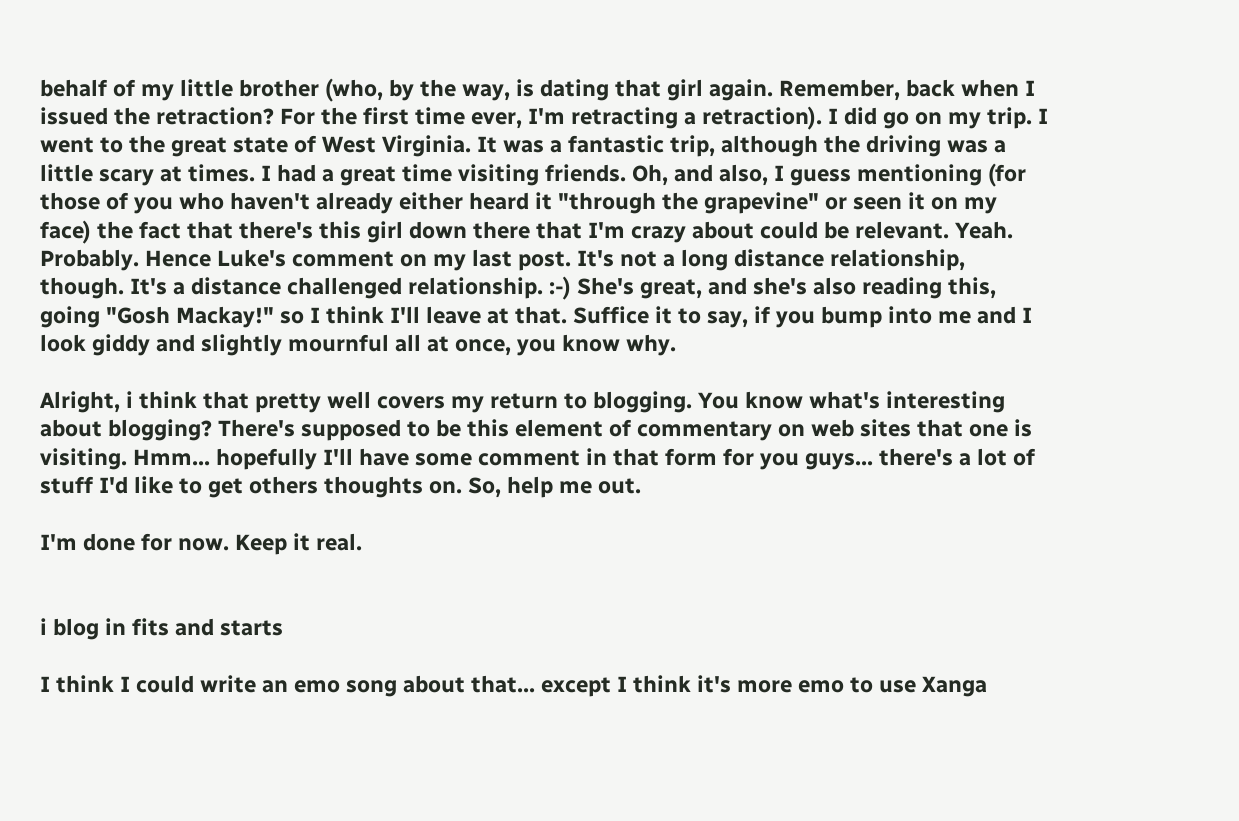behalf of my little brother (who, by the way, is dating that girl again. Remember, back when I issued the retraction? For the first time ever, I'm retracting a retraction). I did go on my trip. I went to the great state of West Virginia. It was a fantastic trip, although the driving was a little scary at times. I had a great time visiting friends. Oh, and also, I guess mentioning (for those of you who haven't already either heard it "through the grapevine" or seen it on my face) the fact that there's this girl down there that I'm crazy about could be relevant. Yeah. Probably. Hence Luke's comment on my last post. It's not a long distance relationship, though. It's a distance challenged relationship. :-) She's great, and she's also reading this, going "Gosh Mackay!" so I think I'll leave at that. Suffice it to say, if you bump into me and I look giddy and slightly mournful all at once, you know why.

Alright, i think that pretty well covers my return to blogging. You know what's interesting about blogging? There's supposed to be this element of commentary on web sites that one is visiting. Hmm... hopefully I'll have some comment in that form for you guys... there's a lot of stuff I'd like to get others thoughts on. So, help me out.

I'm done for now. Keep it real.


i blog in fits and starts

I think I could write an emo song about that... except I think it's more emo to use Xanga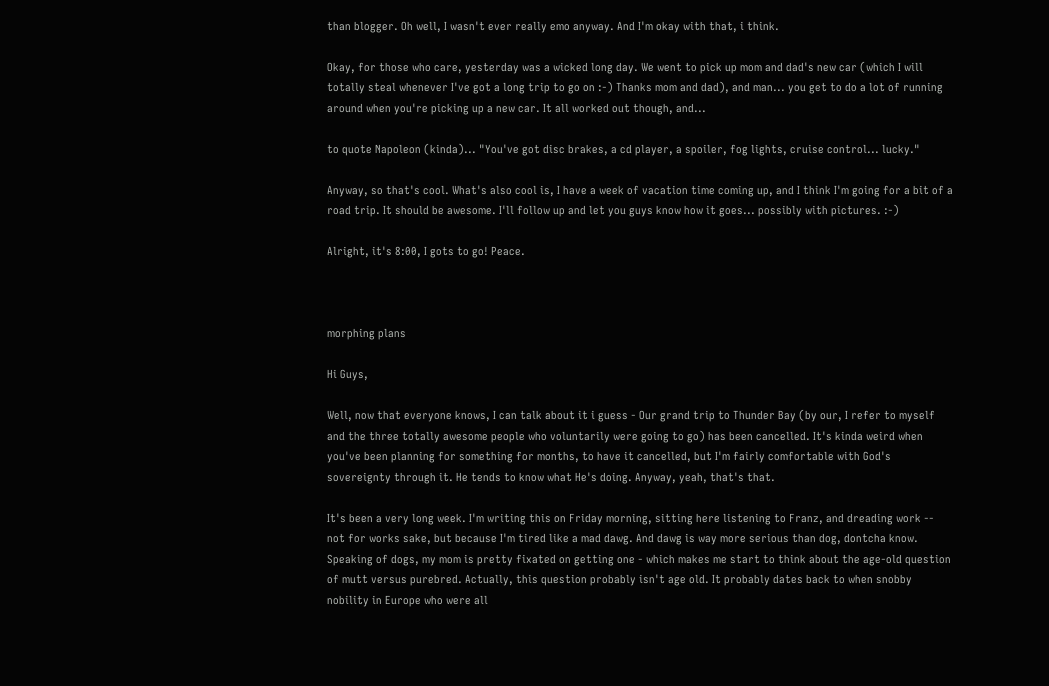than blogger. Oh well, I wasn't ever really emo anyway. And I'm okay with that, i think.

Okay, for those who care, yesterday was a wicked long day. We went to pick up mom and dad's new car (which I will totally steal whenever I've got a long trip to go on :-) Thanks mom and dad), and man... you get to do a lot of running around when you're picking up a new car. It all worked out though, and...

to quote Napoleon (kinda)... "You've got disc brakes, a cd player, a spoiler, fog lights, cruise control... lucky."

Anyway, so that's cool. What's also cool is, I have a week of vacation time coming up, and I think I'm going for a bit of a road trip. It should be awesome. I'll follow up and let you guys know how it goes... possibly with pictures. :-)

Alright, it's 8:00, I gots to go! Peace.



morphing plans

Hi Guys,

Well, now that everyone knows, I can talk about it i guess - Our grand trip to Thunder Bay (by our, I refer to myself and the three totally awesome people who voluntarily were going to go) has been cancelled. It's kinda weird when you've been planning for something for months, to have it cancelled, but I'm fairly comfortable with God's sovereignty through it. He tends to know what He's doing. Anyway, yeah, that's that.

It's been a very long week. I'm writing this on Friday morning, sitting here listening to Franz, and dreading work -- not for works sake, but because I'm tired like a mad dawg. And dawg is way more serious than dog, dontcha know. Speaking of dogs, my mom is pretty fixated on getting one - which makes me start to think about the age-old question of mutt versus purebred. Actually, this question probably isn't age old. It probably dates back to when snobby nobility in Europe who were all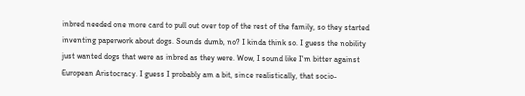inbred needed one more card to pull out over top of the rest of the family, so they started inventing paperwork about dogs. Sounds dumb, no? I kinda think so. I guess the nobility just wanted dogs that were as inbred as they were. Wow, I sound like I'm bitter against European Aristocracy. I guess I probably am a bit, since realistically, that socio-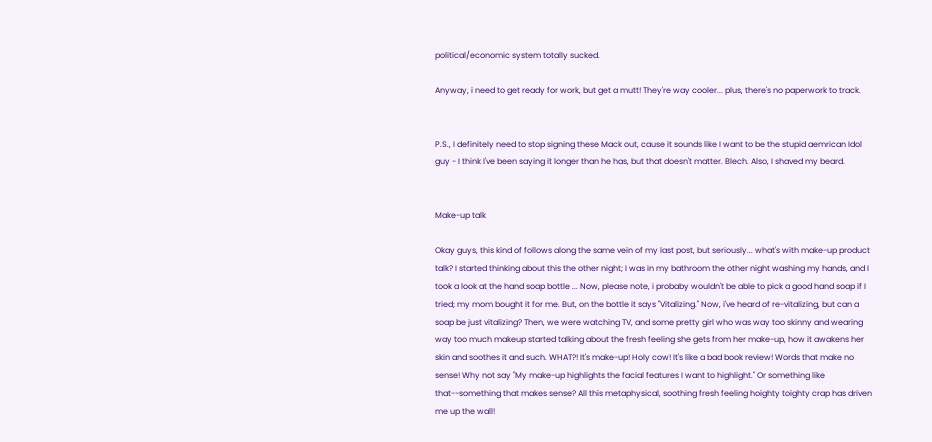political/economic system totally sucked.

Anyway, i need to get ready for work, but get a mutt! They're way cooler... plus, there's no paperwork to track.


P.S., I definitely need to stop signing these Mack out, cause it sounds like I want to be the stupid aemrican Idol guy - I think I've been saying it longer than he has, but that doesn't matter. Blech. Also, I shaved my beard.


Make-up talk

Okay guys, this kind of follows along the same vein of my last post, but seriously... what's with make-up product talk? I started thinking about this the other night; I was in my bathroom the other night washing my hands, and I took a look at the hand soap bottle ... Now, please note, i probaby wouldn't be able to pick a good hand soap if I tried; my mom bought it for me. But, on the bottle it says "Vitalizing." Now, i've heard of re-vitalizing, but can a soap be just vitalizing? Then, we were watching TV, and some pretty girl who was way too skinny and wearing way too much makeup started talking about the fresh feeling she gets from her make-up, how it awakens her skin and soothes it and such. WHAT?! It's make-up! Holy cow! It's like a bad book review! Words that make no sense! Why not say "My make-up highlights the facial features I want to highlight." Or something like that--something that makes sense? All this metaphysical, soothing fresh feeling hoighty toighty crap has driven me up the wall!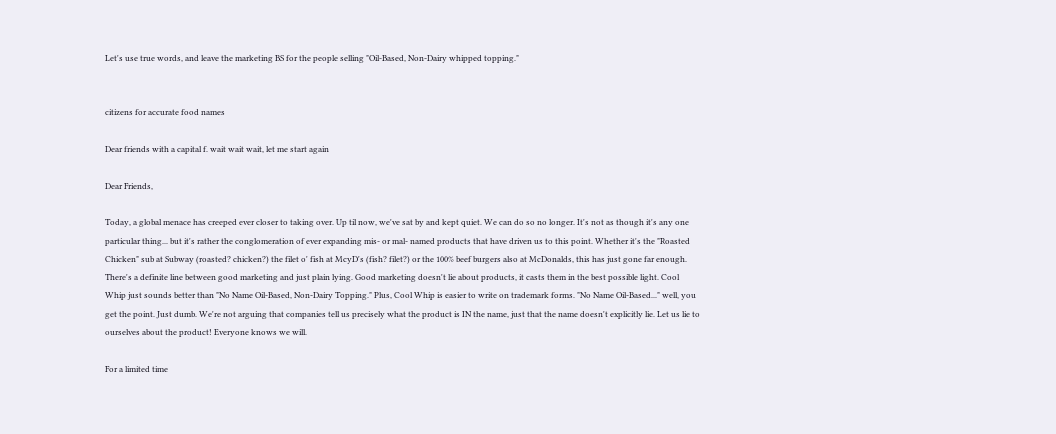Let's use true words, and leave the marketing BS for the people selling "Oil-Based, Non-Dairy whipped topping."


citizens for accurate food names

Dear friends with a capital f. wait wait wait, let me start again

Dear Friends,

Today, a global menace has creeped ever closer to taking over. Up til now, we've sat by and kept quiet. We can do so no longer. It's not as though it's any one particular thing... but it's rather the conglomeration of ever expanding mis- or mal- named products that have driven us to this point. Whether it's the "Roasted Chicken" sub at Subway (roasted? chicken?) the filet o' fish at McyD's (fish? filet?) or the 100% beef burgers also at McDonalds, this has just gone far enough. There's a definite line between good marketing and just plain lying. Good marketing doesn't lie about products, it casts them in the best possible light. Cool Whip just sounds better than "No Name Oil-Based, Non-Dairy Topping." Plus, Cool Whip is easier to write on trademark forms. "No Name Oil-Based..." well, you get the point. Just dumb. We're not arguing that companies tell us precisely what the product is IN the name, just that the name doesn't explicitly lie. Let us lie to ourselves about the product! Everyone knows we will.

For a limited time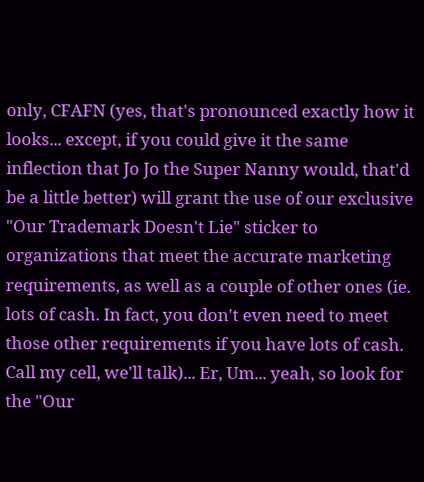only, CFAFN (yes, that's pronounced exactly how it looks... except, if you could give it the same inflection that Jo Jo the Super Nanny would, that'd be a little better) will grant the use of our exclusive "Our Trademark Doesn't Lie" sticker to organizations that meet the accurate marketing requirements, as well as a couple of other ones (ie. lots of cash. In fact, you don't even need to meet those other requirements if you have lots of cash. Call my cell, we'll talk)... Er, Um... yeah, so look for the "Our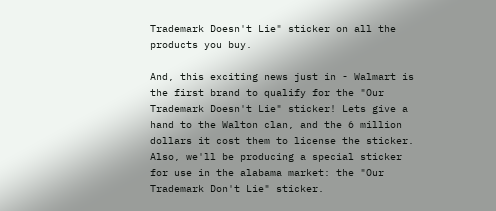Trademark Doesn't Lie" sticker on all the products you buy.

And, this exciting news just in - Walmart is the first brand to qualify for the "Our Trademark Doesn't Lie" sticker! Lets give a hand to the Walton clan, and the 6 million dollars it cost them to license the sticker. Also, we'll be producing a special sticker for use in the alabama market: the "Our Trademark Don't Lie" sticker.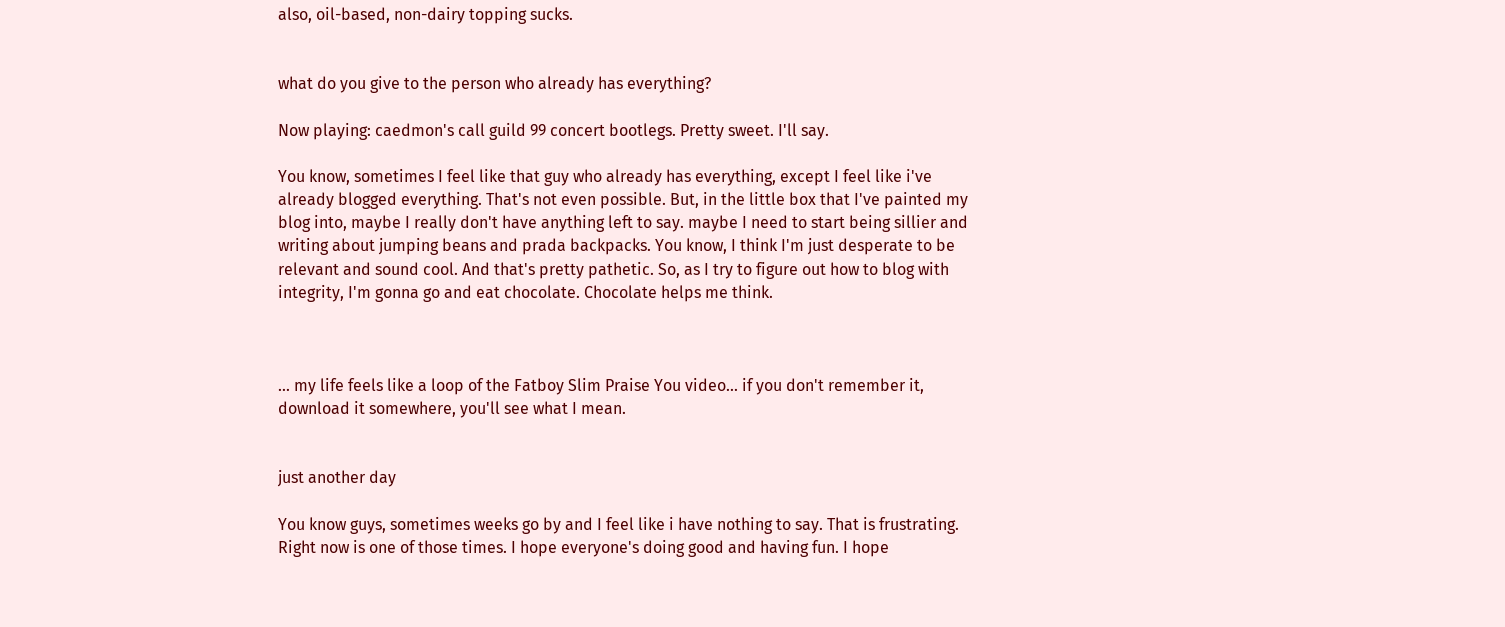also, oil-based, non-dairy topping sucks.


what do you give to the person who already has everything?

Now playing: caedmon's call guild 99 concert bootlegs. Pretty sweet. I'll say.

You know, sometimes I feel like that guy who already has everything, except I feel like i've already blogged everything. That's not even possible. But, in the little box that I've painted my blog into, maybe I really don't have anything left to say. maybe I need to start being sillier and writing about jumping beans and prada backpacks. You know, I think I'm just desperate to be relevant and sound cool. And that's pretty pathetic. So, as I try to figure out how to blog with integrity, I'm gonna go and eat chocolate. Chocolate helps me think.



... my life feels like a loop of the Fatboy Slim Praise You video... if you don't remember it, download it somewhere, you'll see what I mean.


just another day

You know guys, sometimes weeks go by and I feel like i have nothing to say. That is frustrating. Right now is one of those times. I hope everyone's doing good and having fun. I hope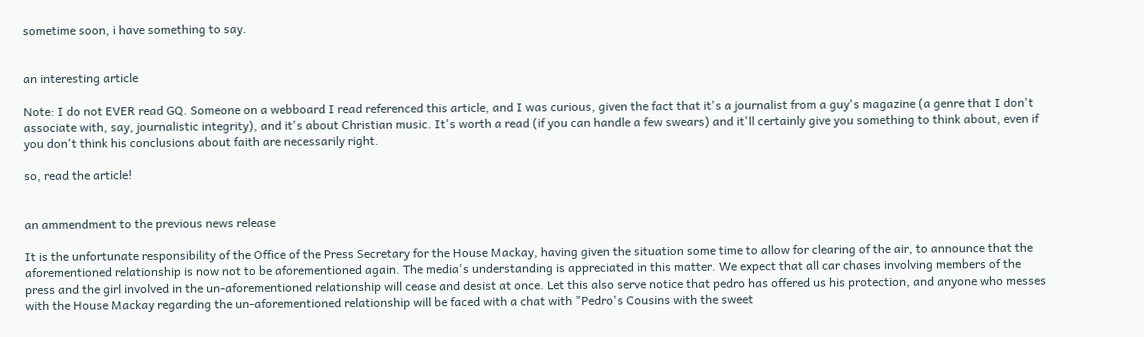sometime soon, i have something to say.


an interesting article

Note: I do not EVER read GQ. Someone on a webboard I read referenced this article, and I was curious, given the fact that it's a journalist from a guy's magazine (a genre that I don't associate with, say, journalistic integrity), and it's about Christian music. It's worth a read (if you can handle a few swears) and it'll certainly give you something to think about, even if you don't think his conclusions about faith are necessarily right.

so, read the article!


an ammendment to the previous news release

It is the unfortunate responsibility of the Office of the Press Secretary for the House Mackay, having given the situation some time to allow for clearing of the air, to announce that the aforementioned relationship is now not to be aforementioned again. The media's understanding is appreciated in this matter. We expect that all car chases involving members of the press and the girl involved in the un-aforementioned relationship will cease and desist at once. Let this also serve notice that pedro has offered us his protection, and anyone who messes with the House Mackay regarding the un-aforementioned relationship will be faced with a chat with "Pedro's Cousins with the sweet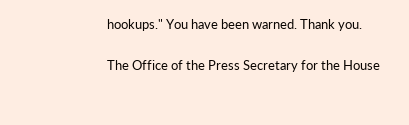hookups." You have been warned. Thank you.

The Office of the Press Secretary for the House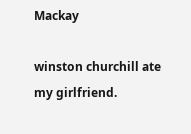Mackay

winston churchill ate my girlfriend.